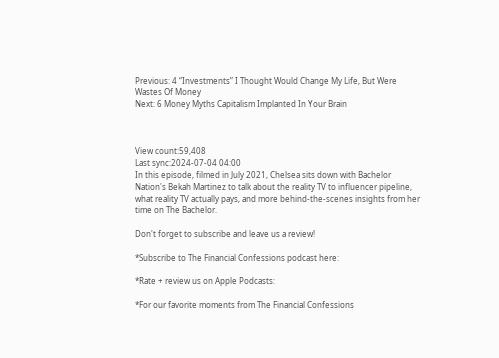Previous: 4 “Investments” I Thought Would Change My Life, But Were Wastes Of Money
Next: 6 Money Myths Capitalism Implanted In Your Brain



View count:59,408
Last sync:2024-07-04 04:00
In this episode, filmed in July 2021, Chelsea sits down with Bachelor Nation's Bekah Martinez to talk about the reality TV to influencer pipeline, what reality TV actually pays, and more behind-the-scenes insights from her time on The Bachelor.

Don't forget to subscribe and leave us a review!

*Subscribe to The Financial Confessions podcast here:

*Rate + review us on Apple Podcasts:

*For our favorite moments from The Financial Confessions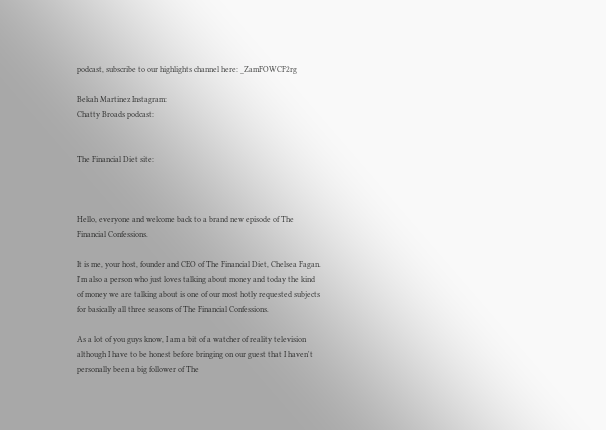podcast, subscribe to our highlights channel here: _ZamFOWCF2rg

Bekah Martinez Instagram:
Chatty Broads podcast:


The Financial Diet site:



Hello, everyone and welcome back to a brand new episode of The Financial Confessions.

It is me, your host, founder and CEO of The Financial Diet, Chelsea Fagan. I'm also a person who just loves talking about money and today the kind of money we are talking about is one of our most hotly requested subjects for basically all three seasons of The Financial Confessions.

As a lot of you guys know, I am a bit of a watcher of reality television although I have to be honest before bringing on our guest that I haven't personally been a big follower of The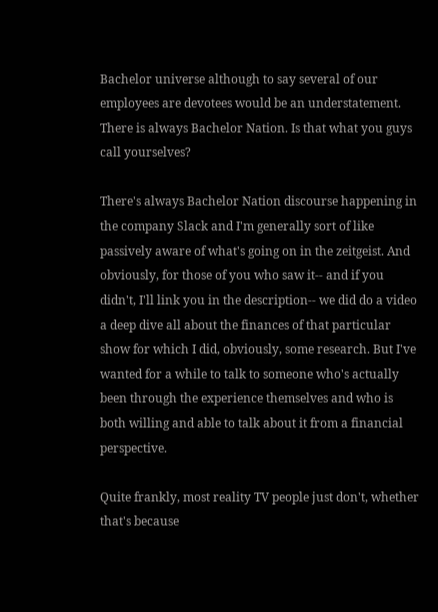Bachelor universe although to say several of our employees are devotees would be an understatement. There is always Bachelor Nation. Is that what you guys call yourselves?

There's always Bachelor Nation discourse happening in the company Slack and I'm generally sort of like passively aware of what's going on in the zeitgeist. And obviously, for those of you who saw it-- and if you didn't, I'll link you in the description-- we did do a video a deep dive all about the finances of that particular show for which I did, obviously, some research. But I've wanted for a while to talk to someone who's actually been through the experience themselves and who is both willing and able to talk about it from a financial perspective.

Quite frankly, most reality TV people just don't, whether that's because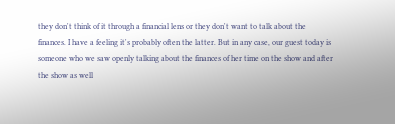they don't think of it through a financial lens or they don't want to talk about the finances. I have a feeling it's probably often the latter. But in any case, our guest today is someone who we saw openly talking about the finances of her time on the show and after the show as well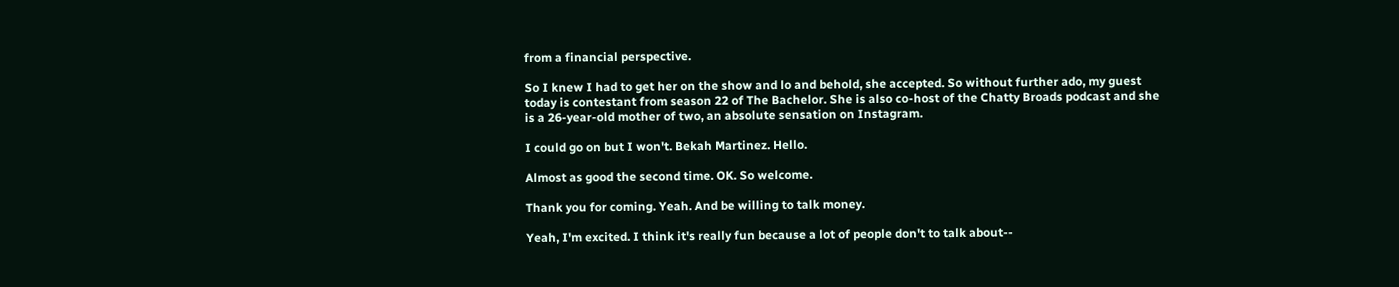from a financial perspective.

So I knew I had to get her on the show and lo and behold, she accepted. So without further ado, my guest today is contestant from season 22 of The Bachelor. She is also co-host of the Chatty Broads podcast and she is a 26-year-old mother of two, an absolute sensation on Instagram.

I could go on but I won't. Bekah Martinez. Hello.

Almost as good the second time. OK. So welcome.

Thank you for coming. Yeah. And be willing to talk money.

Yeah, I'm excited. I think it's really fun because a lot of people don't to talk about--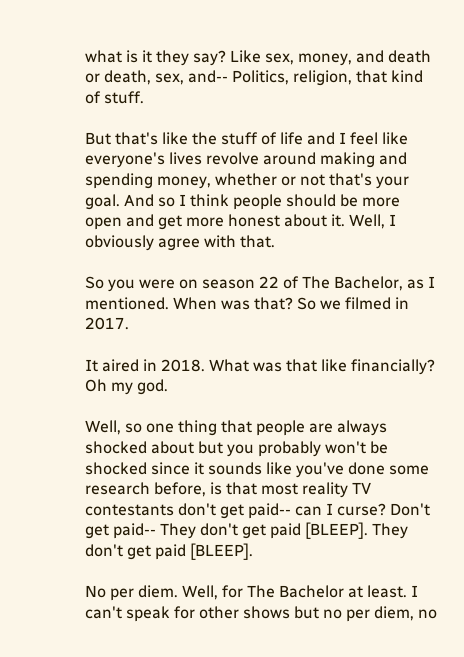what is it they say? Like sex, money, and death or death, sex, and-- Politics, religion, that kind of stuff.

But that's like the stuff of life and I feel like everyone's lives revolve around making and spending money, whether or not that's your goal. And so I think people should be more open and get more honest about it. Well, I obviously agree with that.

So you were on season 22 of The Bachelor, as I mentioned. When was that? So we filmed in 2017.

It aired in 2018. What was that like financially? Oh my god.

Well, so one thing that people are always shocked about but you probably won't be shocked since it sounds like you've done some research before, is that most reality TV contestants don't get paid-- can I curse? Don't get paid-- They don't get paid [BLEEP]. They don't get paid [BLEEP].

No per diem. Well, for The Bachelor at least. I can't speak for other shows but no per diem, no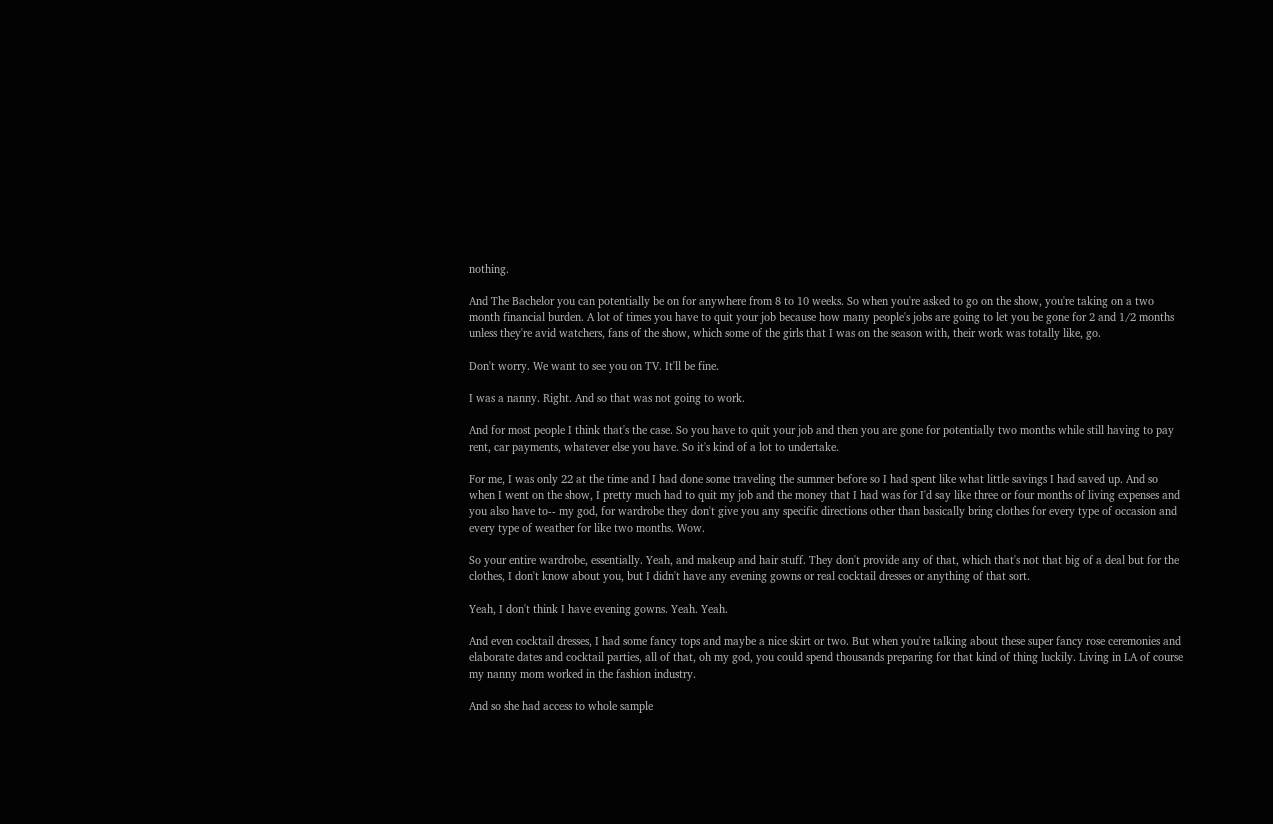nothing.

And The Bachelor you can potentially be on for anywhere from 8 to 10 weeks. So when you're asked to go on the show, you're taking on a two month financial burden. A lot of times you have to quit your job because how many people's jobs are going to let you be gone for 2 and 1/2 months unless they're avid watchers, fans of the show, which some of the girls that I was on the season with, their work was totally like, go.

Don't worry. We want to see you on TV. It'll be fine.

I was a nanny. Right. And so that was not going to work.

And for most people I think that's the case. So you have to quit your job and then you are gone for potentially two months while still having to pay rent, car payments, whatever else you have. So it's kind of a lot to undertake.

For me, I was only 22 at the time and I had done some traveling the summer before so I had spent like what little savings I had saved up. And so when I went on the show, I pretty much had to quit my job and the money that I had was for I'd say like three or four months of living expenses and you also have to-- my god, for wardrobe they don't give you any specific directions other than basically bring clothes for every type of occasion and every type of weather for like two months. Wow.

So your entire wardrobe, essentially. Yeah, and makeup and hair stuff. They don't provide any of that, which that's not that big of a deal but for the clothes, I don't know about you, but I didn't have any evening gowns or real cocktail dresses or anything of that sort.

Yeah, I don't think I have evening gowns. Yeah. Yeah.

And even cocktail dresses, I had some fancy tops and maybe a nice skirt or two. But when you're talking about these super fancy rose ceremonies and elaborate dates and cocktail parties, all of that, oh my god, you could spend thousands preparing for that kind of thing luckily. Living in LA of course my nanny mom worked in the fashion industry.

And so she had access to whole sample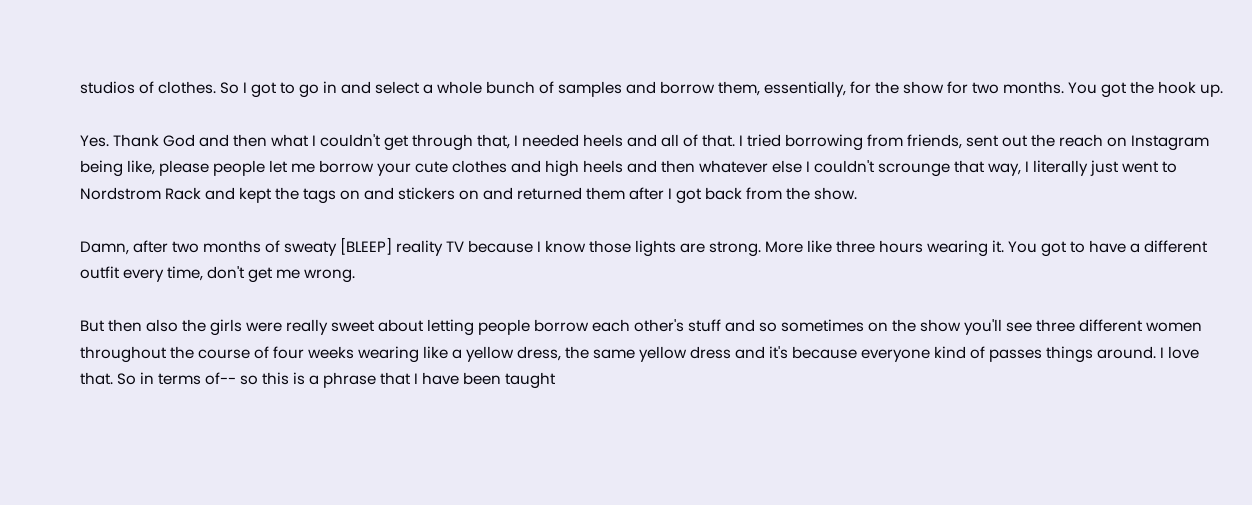studios of clothes. So I got to go in and select a whole bunch of samples and borrow them, essentially, for the show for two months. You got the hook up.

Yes. Thank God and then what I couldn't get through that, I needed heels and all of that. I tried borrowing from friends, sent out the reach on Instagram being like, please people let me borrow your cute clothes and high heels and then whatever else I couldn't scrounge that way, I literally just went to Nordstrom Rack and kept the tags on and stickers on and returned them after I got back from the show.

Damn, after two months of sweaty [BLEEP] reality TV because I know those lights are strong. More like three hours wearing it. You got to have a different outfit every time, don't get me wrong.

But then also the girls were really sweet about letting people borrow each other's stuff and so sometimes on the show you'll see three different women throughout the course of four weeks wearing like a yellow dress, the same yellow dress and it's because everyone kind of passes things around. I love that. So in terms of-- so this is a phrase that I have been taught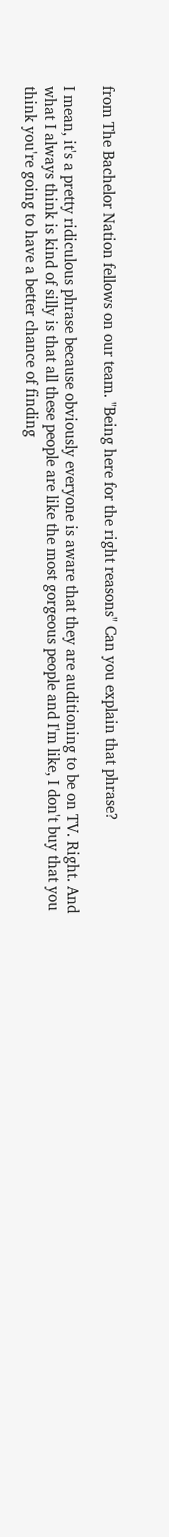from The Bachelor Nation fellows on our team. "Being here for the right reasons" Can you explain that phrase?

I mean, it's a pretty ridiculous phrase because obviously everyone is aware that they are auditioning to be on TV. Right. And what I always think is kind of silly is that all these people are like the most gorgeous people and I'm like, I don't buy that you think you're going to have a better chance of finding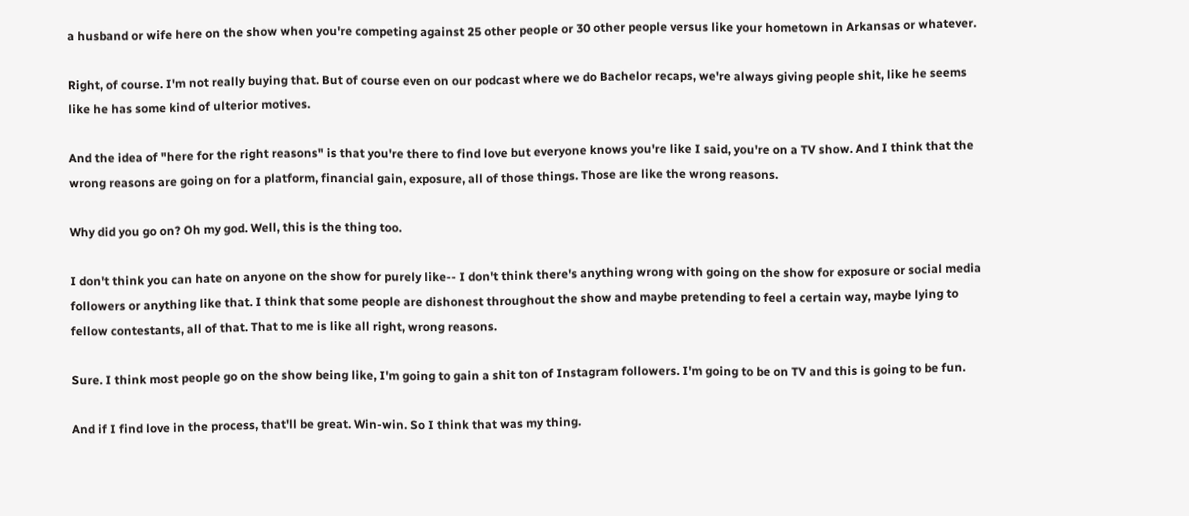a husband or wife here on the show when you're competing against 25 other people or 30 other people versus like your hometown in Arkansas or whatever.

Right, of course. I'm not really buying that. But of course even on our podcast where we do Bachelor recaps, we're always giving people shit, like he seems like he has some kind of ulterior motives.

And the idea of "here for the right reasons" is that you're there to find love but everyone knows you're like I said, you're on a TV show. And I think that the wrong reasons are going on for a platform, financial gain, exposure, all of those things. Those are like the wrong reasons.

Why did you go on? Oh my god. Well, this is the thing too.

I don't think you can hate on anyone on the show for purely like-- I don't think there's anything wrong with going on the show for exposure or social media followers or anything like that. I think that some people are dishonest throughout the show and maybe pretending to feel a certain way, maybe lying to fellow contestants, all of that. That to me is like all right, wrong reasons.

Sure. I think most people go on the show being like, I'm going to gain a shit ton of Instagram followers. I'm going to be on TV and this is going to be fun.

And if I find love in the process, that'll be great. Win-win. So I think that was my thing.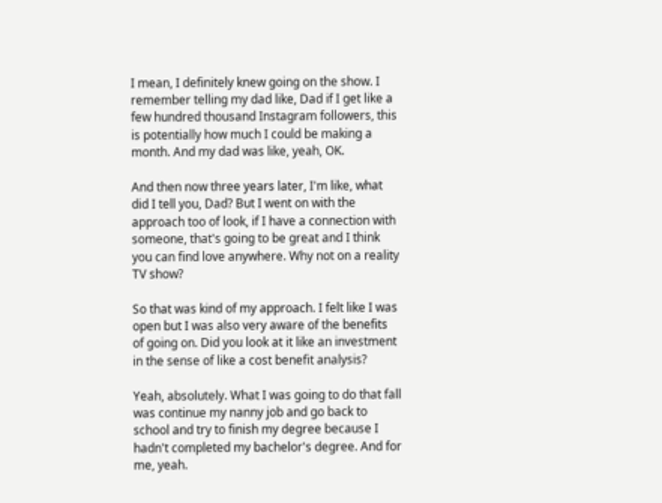I mean, I definitely knew going on the show. I remember telling my dad like, Dad if I get like a few hundred thousand Instagram followers, this is potentially how much I could be making a month. And my dad was like, yeah, OK.

And then now three years later, I'm like, what did I tell you, Dad? But I went on with the approach too of look, if I have a connection with someone, that's going to be great and I think you can find love anywhere. Why not on a reality TV show?

So that was kind of my approach. I felt like I was open but I was also very aware of the benefits of going on. Did you look at it like an investment in the sense of like a cost benefit analysis?

Yeah, absolutely. What I was going to do that fall was continue my nanny job and go back to school and try to finish my degree because I hadn't completed my bachelor's degree. And for me, yeah.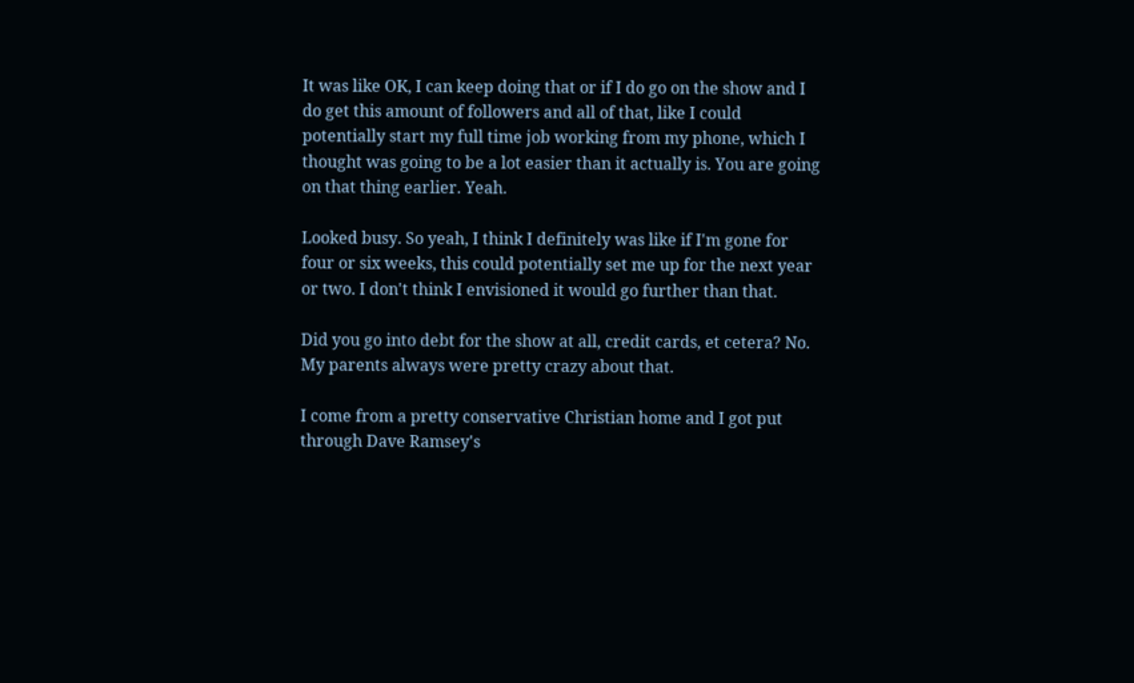It was like OK, I can keep doing that or if I do go on the show and I do get this amount of followers and all of that, like I could potentially start my full time job working from my phone, which I thought was going to be a lot easier than it actually is. You are going on that thing earlier. Yeah.

Looked busy. So yeah, I think I definitely was like if I'm gone for four or six weeks, this could potentially set me up for the next year or two. I don't think I envisioned it would go further than that.

Did you go into debt for the show at all, credit cards, et cetera? No. My parents always were pretty crazy about that.

I come from a pretty conservative Christian home and I got put through Dave Ramsey's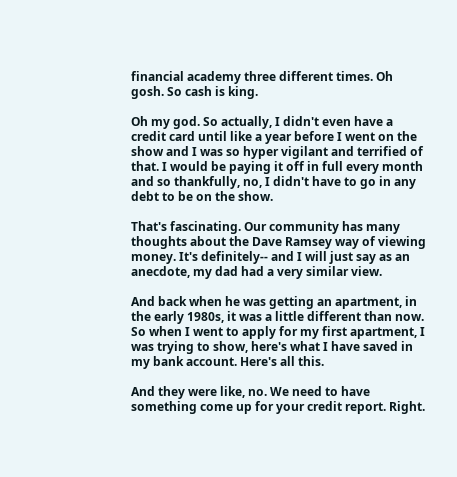financial academy three different times. Oh gosh. So cash is king.

Oh my god. So actually, I didn't even have a credit card until like a year before I went on the show and I was so hyper vigilant and terrified of that. I would be paying it off in full every month and so thankfully, no, I didn't have to go in any debt to be on the show.

That's fascinating. Our community has many thoughts about the Dave Ramsey way of viewing money. It's definitely-- and I will just say as an anecdote, my dad had a very similar view.

And back when he was getting an apartment, in the early 1980s, it was a little different than now. So when I went to apply for my first apartment, I was trying to show, here's what I have saved in my bank account. Here's all this.

And they were like, no. We need to have something come up for your credit report. Right.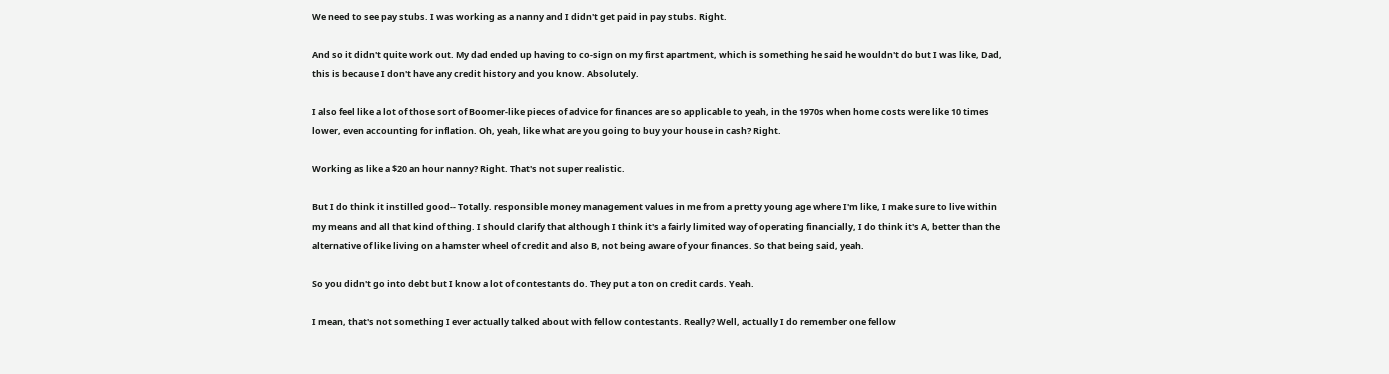We need to see pay stubs. I was working as a nanny and I didn't get paid in pay stubs. Right.

And so it didn't quite work out. My dad ended up having to co-sign on my first apartment, which is something he said he wouldn't do but I was like, Dad, this is because I don't have any credit history and you know. Absolutely.

I also feel like a lot of those sort of Boomer-like pieces of advice for finances are so applicable to yeah, in the 1970s when home costs were like 10 times lower, even accounting for inflation. Oh, yeah, like what are you going to buy your house in cash? Right.

Working as like a $20 an hour nanny? Right. That's not super realistic.

But I do think it instilled good-- Totally. responsible money management values in me from a pretty young age where I'm like, I make sure to live within my means and all that kind of thing. I should clarify that although I think it's a fairly limited way of operating financially, I do think it's A, better than the alternative of like living on a hamster wheel of credit and also B, not being aware of your finances. So that being said, yeah.

So you didn't go into debt but I know a lot of contestants do. They put a ton on credit cards. Yeah.

I mean, that's not something I ever actually talked about with fellow contestants. Really? Well, actually I do remember one fellow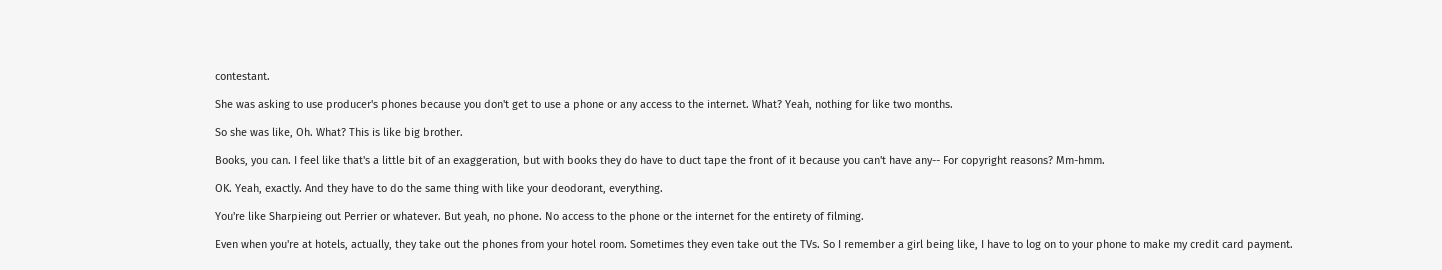contestant.

She was asking to use producer's phones because you don't get to use a phone or any access to the internet. What? Yeah, nothing for like two months.

So she was like, Oh. What? This is like big brother.

Books, you can. I feel like that's a little bit of an exaggeration, but with books they do have to duct tape the front of it because you can't have any-- For copyright reasons? Mm-hmm.

OK. Yeah, exactly. And they have to do the same thing with like your deodorant, everything.

You're like Sharpieing out Perrier or whatever. But yeah, no phone. No access to the phone or the internet for the entirety of filming.

Even when you're at hotels, actually, they take out the phones from your hotel room. Sometimes they even take out the TVs. So I remember a girl being like, I have to log on to your phone to make my credit card payment.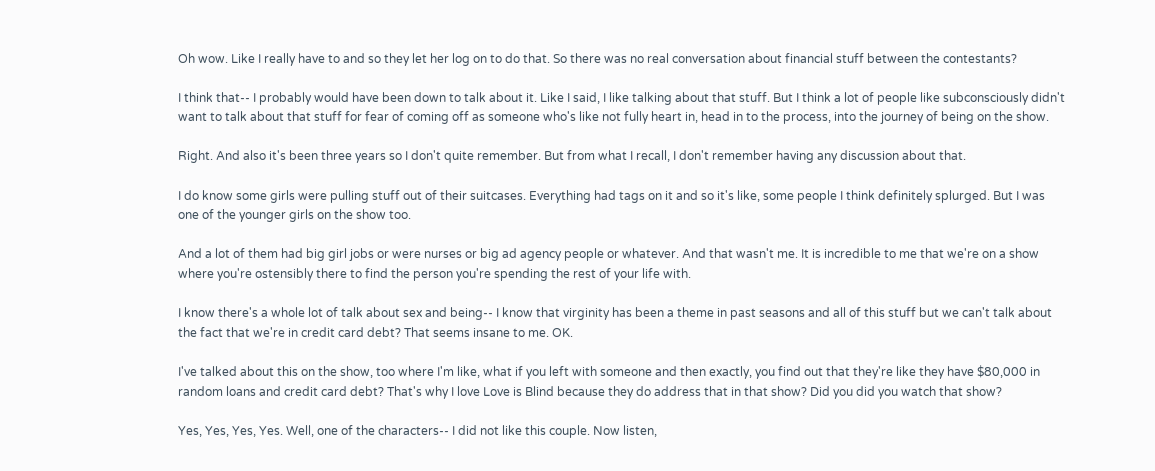Oh wow. Like I really have to and so they let her log on to do that. So there was no real conversation about financial stuff between the contestants?

I think that-- I probably would have been down to talk about it. Like I said, I like talking about that stuff. But I think a lot of people like subconsciously didn't want to talk about that stuff for fear of coming off as someone who's like not fully heart in, head in to the process, into the journey of being on the show.

Right. And also it's been three years so I don't quite remember. But from what I recall, I don't remember having any discussion about that.

I do know some girls were pulling stuff out of their suitcases. Everything had tags on it and so it's like, some people I think definitely splurged. But I was one of the younger girls on the show too.

And a lot of them had big girl jobs or were nurses or big ad agency people or whatever. And that wasn't me. It is incredible to me that we're on a show where you're ostensibly there to find the person you're spending the rest of your life with.

I know there's a whole lot of talk about sex and being-- I know that virginity has been a theme in past seasons and all of this stuff but we can't talk about the fact that we're in credit card debt? That seems insane to me. OK.

I've talked about this on the show, too where I'm like, what if you left with someone and then exactly, you find out that they're like they have $80,000 in random loans and credit card debt? That's why I love Love is Blind because they do address that in that show? Did you did you watch that show?

Yes, Yes, Yes, Yes. Well, one of the characters-- I did not like this couple. Now listen,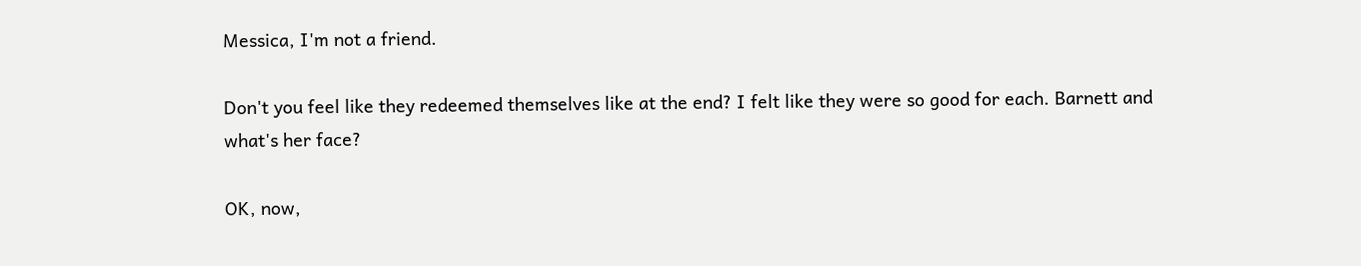Messica, I'm not a friend.

Don't you feel like they redeemed themselves like at the end? I felt like they were so good for each. Barnett and what's her face?

OK, now,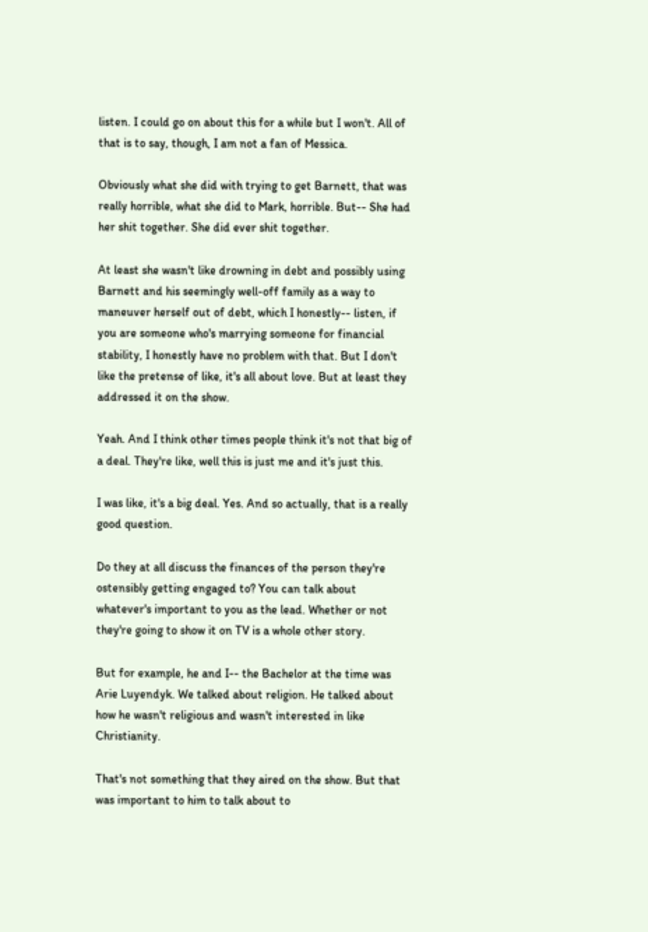listen. I could go on about this for a while but I won't. All of that is to say, though, I am not a fan of Messica.

Obviously what she did with trying to get Barnett, that was really horrible, what she did to Mark, horrible. But-- She had her shit together. She did ever shit together.

At least she wasn't like drowning in debt and possibly using Barnett and his seemingly well-off family as a way to maneuver herself out of debt, which I honestly-- listen, if you are someone who's marrying someone for financial stability, I honestly have no problem with that. But I don't like the pretense of like, it's all about love. But at least they addressed it on the show.

Yeah. And I think other times people think it's not that big of a deal. They're like, well this is just me and it's just this.

I was like, it's a big deal. Yes. And so actually, that is a really good question.

Do they at all discuss the finances of the person they're ostensibly getting engaged to? You can talk about whatever's important to you as the lead. Whether or not they're going to show it on TV is a whole other story.

But for example, he and I-- the Bachelor at the time was Arie Luyendyk. We talked about religion. He talked about how he wasn't religious and wasn't interested in like Christianity.

That's not something that they aired on the show. But that was important to him to talk about to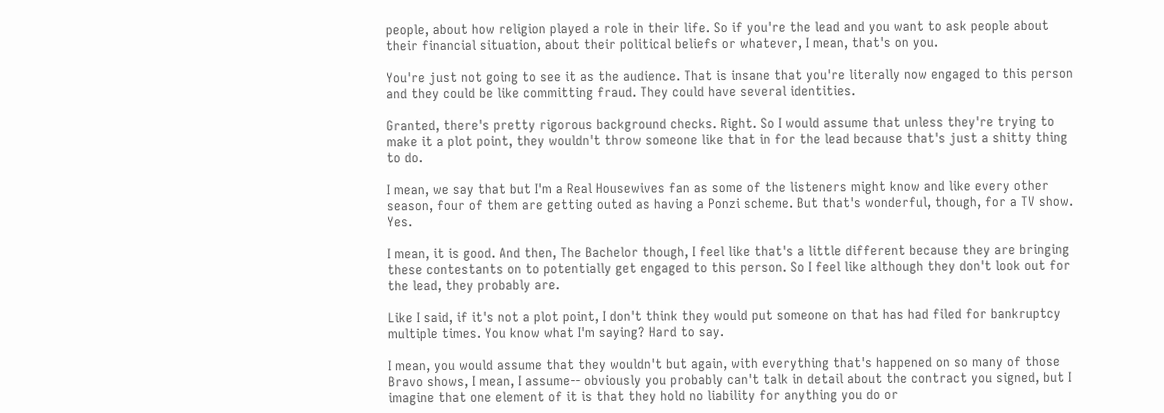people, about how religion played a role in their life. So if you're the lead and you want to ask people about their financial situation, about their political beliefs or whatever, I mean, that's on you.

You're just not going to see it as the audience. That is insane that you're literally now engaged to this person and they could be like committing fraud. They could have several identities.

Granted, there's pretty rigorous background checks. Right. So I would assume that unless they're trying to make it a plot point, they wouldn't throw someone like that in for the lead because that's just a shitty thing to do.

I mean, we say that but I'm a Real Housewives fan as some of the listeners might know and like every other season, four of them are getting outed as having a Ponzi scheme. But that's wonderful, though, for a TV show. Yes.

I mean, it is good. And then, The Bachelor though, I feel like that's a little different because they are bringing these contestants on to potentially get engaged to this person. So I feel like although they don't look out for the lead, they probably are.

Like I said, if it's not a plot point, I don't think they would put someone on that has had filed for bankruptcy multiple times. You know what I'm saying? Hard to say.

I mean, you would assume that they wouldn't but again, with everything that's happened on so many of those Bravo shows, I mean, I assume-- obviously you probably can't talk in detail about the contract you signed, but I imagine that one element of it is that they hold no liability for anything you do or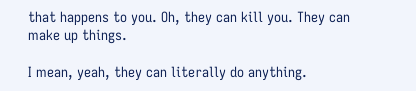that happens to you. Oh, they can kill you. They can make up things.

I mean, yeah, they can literally do anything.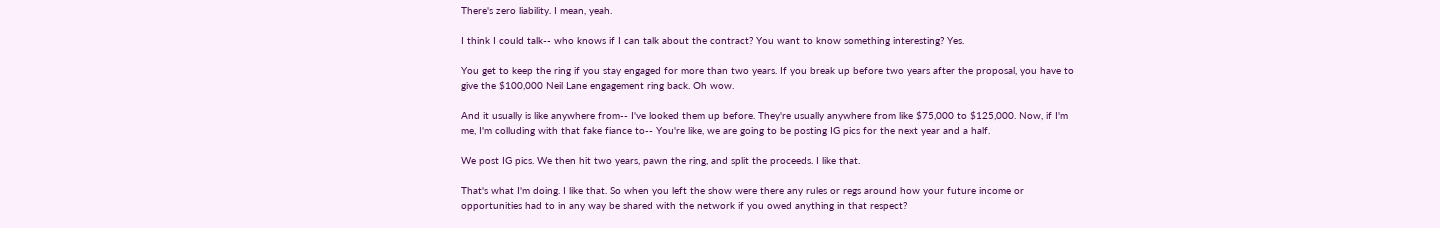There's zero liability. I mean, yeah.

I think I could talk-- who knows if I can talk about the contract? You want to know something interesting? Yes.

You get to keep the ring if you stay engaged for more than two years. If you break up before two years after the proposal, you have to give the $100,000 Neil Lane engagement ring back. Oh wow.

And it usually is like anywhere from-- I've looked them up before. They're usually anywhere from like $75,000 to $125,000. Now, if I'm me, I'm colluding with that fake fiance to-- You're like, we are going to be posting IG pics for the next year and a half.

We post IG pics. We then hit two years, pawn the ring, and split the proceeds. I like that.

That's what I'm doing. I like that. So when you left the show were there any rules or regs around how your future income or opportunities had to in any way be shared with the network if you owed anything in that respect?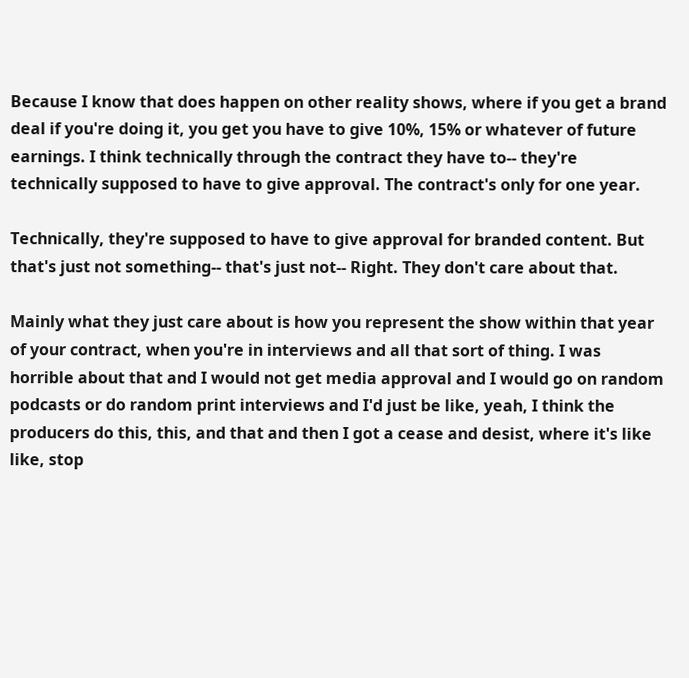Because I know that does happen on other reality shows, where if you get a brand deal if you're doing it, you get you have to give 10%, 15% or whatever of future earnings. I think technically through the contract they have to-- they're technically supposed to have to give approval. The contract's only for one year.

Technically, they're supposed to have to give approval for branded content. But that's just not something-- that's just not-- Right. They don't care about that.

Mainly what they just care about is how you represent the show within that year of your contract, when you're in interviews and all that sort of thing. I was horrible about that and I would not get media approval and I would go on random podcasts or do random print interviews and I'd just be like, yeah, I think the producers do this, this, and that and then I got a cease and desist, where it's like like, stop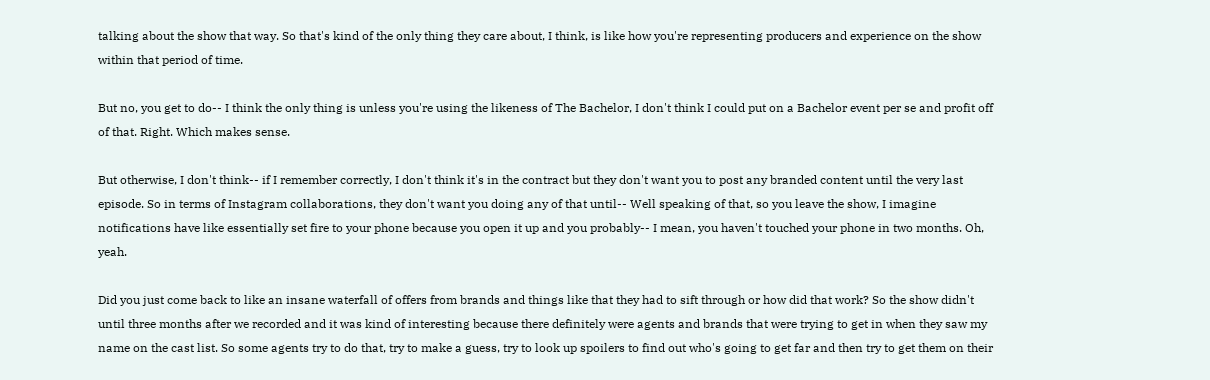talking about the show that way. So that's kind of the only thing they care about, I think, is like how you're representing producers and experience on the show within that period of time.

But no, you get to do-- I think the only thing is unless you're using the likeness of The Bachelor, I don't think I could put on a Bachelor event per se and profit off of that. Right. Which makes sense.

But otherwise, I don't think-- if I remember correctly, I don't think it's in the contract but they don't want you to post any branded content until the very last episode. So in terms of Instagram collaborations, they don't want you doing any of that until-- Well speaking of that, so you leave the show, I imagine notifications have like essentially set fire to your phone because you open it up and you probably-- I mean, you haven't touched your phone in two months. Oh, yeah.

Did you just come back to like an insane waterfall of offers from brands and things like that they had to sift through or how did that work? So the show didn't until three months after we recorded and it was kind of interesting because there definitely were agents and brands that were trying to get in when they saw my name on the cast list. So some agents try to do that, try to make a guess, try to look up spoilers to find out who's going to get far and then try to get them on their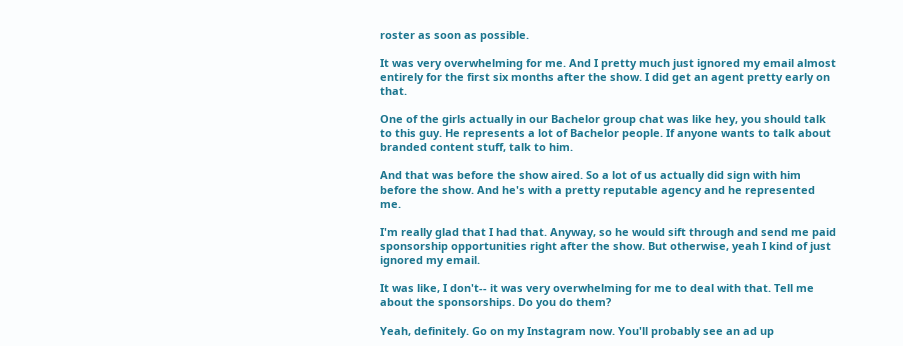roster as soon as possible.

It was very overwhelming for me. And I pretty much just ignored my email almost entirely for the first six months after the show. I did get an agent pretty early on that.

One of the girls actually in our Bachelor group chat was like hey, you should talk to this guy. He represents a lot of Bachelor people. If anyone wants to talk about branded content stuff, talk to him.

And that was before the show aired. So a lot of us actually did sign with him before the show. And he's with a pretty reputable agency and he represented me.

I'm really glad that I had that. Anyway, so he would sift through and send me paid sponsorship opportunities right after the show. But otherwise, yeah I kind of just ignored my email.

It was like, I don't-- it was very overwhelming for me to deal with that. Tell me about the sponsorships. Do you do them?

Yeah, definitely. Go on my Instagram now. You'll probably see an ad up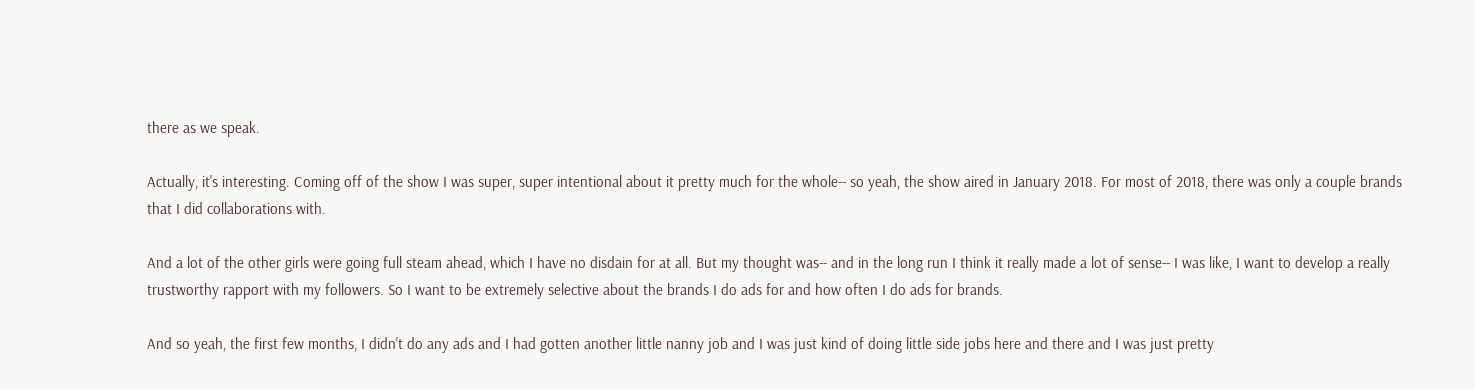there as we speak.

Actually, it's interesting. Coming off of the show I was super, super intentional about it pretty much for the whole-- so yeah, the show aired in January 2018. For most of 2018, there was only a couple brands that I did collaborations with.

And a lot of the other girls were going full steam ahead, which I have no disdain for at all. But my thought was-- and in the long run I think it really made a lot of sense-- I was like, I want to develop a really trustworthy rapport with my followers. So I want to be extremely selective about the brands I do ads for and how often I do ads for brands.

And so yeah, the first few months, I didn't do any ads and I had gotten another little nanny job and I was just kind of doing little side jobs here and there and I was just pretty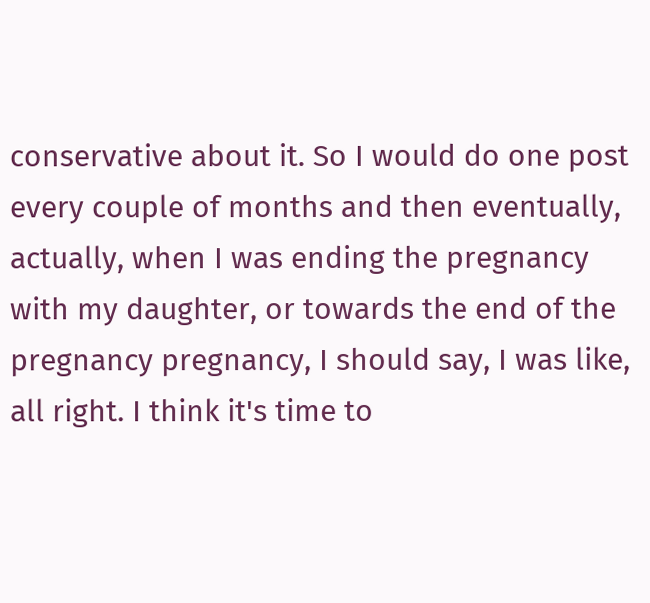conservative about it. So I would do one post every couple of months and then eventually, actually, when I was ending the pregnancy with my daughter, or towards the end of the pregnancy pregnancy, I should say, I was like, all right. I think it's time to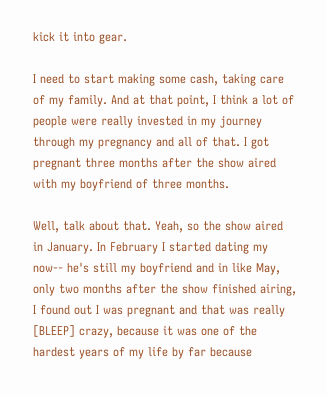kick it into gear.

I need to start making some cash, taking care of my family. And at that point, I think a lot of people were really invested in my journey through my pregnancy and all of that. I got pregnant three months after the show aired with my boyfriend of three months.

Well, talk about that. Yeah, so the show aired in January. In February I started dating my now-- he's still my boyfriend and in like May, only two months after the show finished airing, I found out I was pregnant and that was really [BLEEP] crazy, because it was one of the hardest years of my life by far because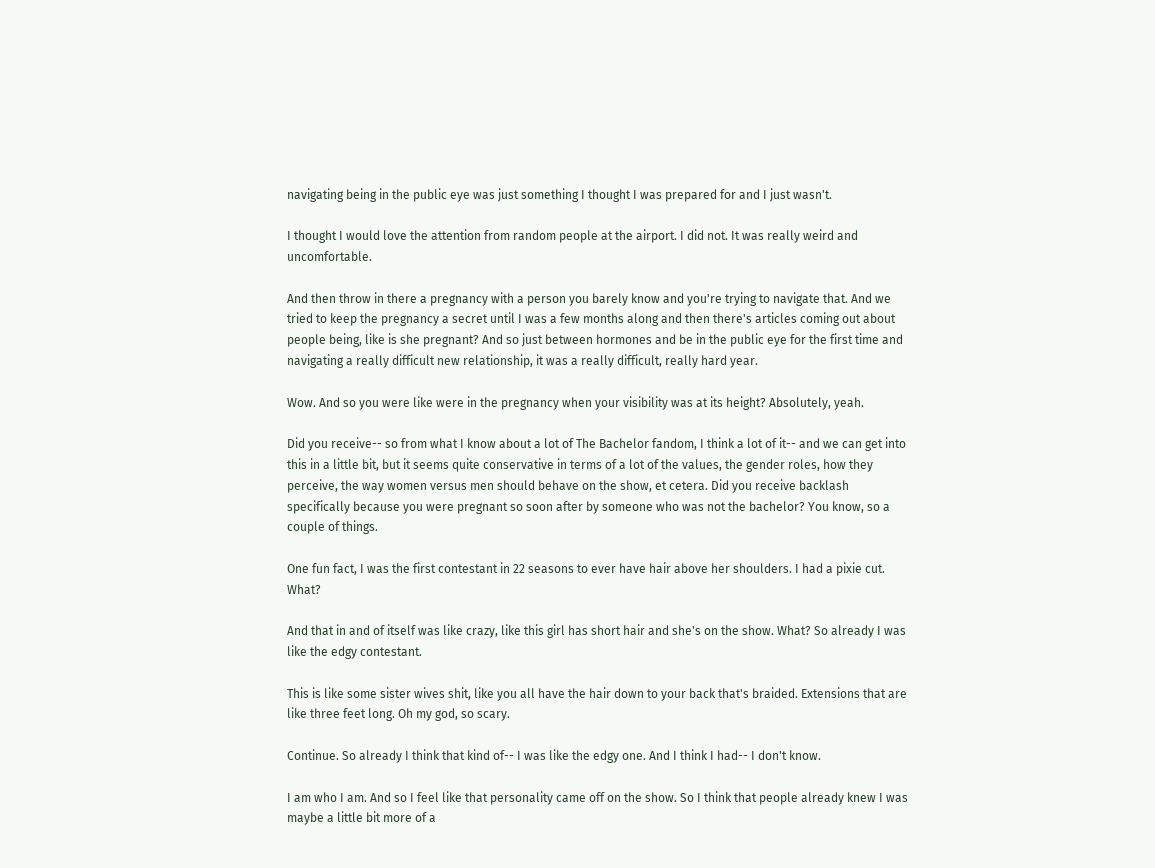navigating being in the public eye was just something I thought I was prepared for and I just wasn't.

I thought I would love the attention from random people at the airport. I did not. It was really weird and uncomfortable.

And then throw in there a pregnancy with a person you barely know and you're trying to navigate that. And we tried to keep the pregnancy a secret until I was a few months along and then there's articles coming out about people being, like is she pregnant? And so just between hormones and be in the public eye for the first time and navigating a really difficult new relationship, it was a really difficult, really hard year.

Wow. And so you were like were in the pregnancy when your visibility was at its height? Absolutely, yeah.

Did you receive-- so from what I know about a lot of The Bachelor fandom, I think a lot of it-- and we can get into this in a little bit, but it seems quite conservative in terms of a lot of the values, the gender roles, how they perceive, the way women versus men should behave on the show, et cetera. Did you receive backlash specifically because you were pregnant so soon after by someone who was not the bachelor? You know, so a couple of things.

One fun fact, I was the first contestant in 22 seasons to ever have hair above her shoulders. I had a pixie cut. What?

And that in and of itself was like crazy, like this girl has short hair and she's on the show. What? So already I was like the edgy contestant.

This is like some sister wives shit, like you all have the hair down to your back that's braided. Extensions that are like three feet long. Oh my god, so scary.

Continue. So already I think that kind of-- I was like the edgy one. And I think I had-- I don't know.

I am who I am. And so I feel like that personality came off on the show. So I think that people already knew I was maybe a little bit more of a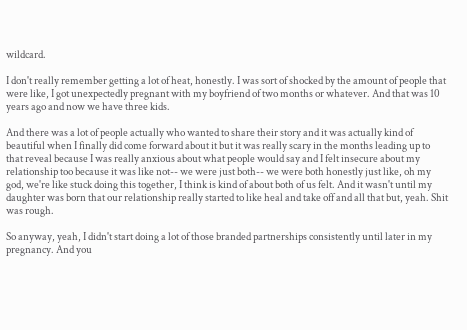wildcard.

I don't really remember getting a lot of heat, honestly. I was sort of shocked by the amount of people that were like, I got unexpectedly pregnant with my boyfriend of two months or whatever. And that was 10 years ago and now we have three kids.

And there was a lot of people actually who wanted to share their story and it was actually kind of beautiful when I finally did come forward about it but it was really scary in the months leading up to that reveal because I was really anxious about what people would say and I felt insecure about my relationship too because it was like not-- we were just both-- we were both honestly just like, oh my god, we're like stuck doing this together, I think is kind of about both of us felt. And it wasn't until my daughter was born that our relationship really started to like heal and take off and all that but, yeah. Shit was rough.

So anyway, yeah, I didn't start doing a lot of those branded partnerships consistently until later in my pregnancy. And you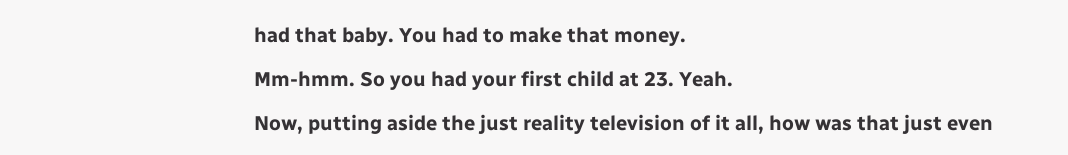had that baby. You had to make that money.

Mm-hmm. So you had your first child at 23. Yeah.

Now, putting aside the just reality television of it all, how was that just even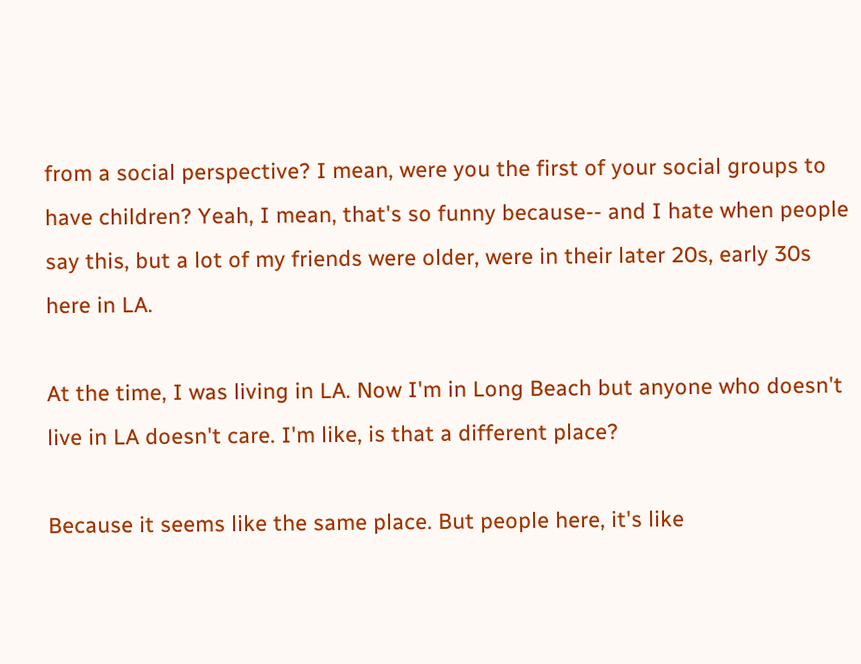from a social perspective? I mean, were you the first of your social groups to have children? Yeah, I mean, that's so funny because-- and I hate when people say this, but a lot of my friends were older, were in their later 20s, early 30s here in LA.

At the time, I was living in LA. Now I'm in Long Beach but anyone who doesn't live in LA doesn't care. I'm like, is that a different place?

Because it seems like the same place. But people here, it's like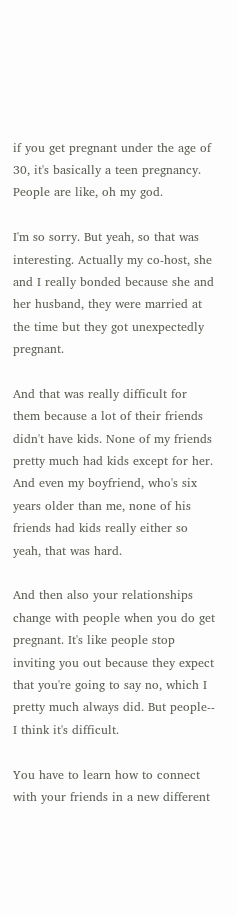if you get pregnant under the age of 30, it's basically a teen pregnancy. People are like, oh my god.

I'm so sorry. But yeah, so that was interesting. Actually my co-host, she and I really bonded because she and her husband, they were married at the time but they got unexpectedly pregnant.

And that was really difficult for them because a lot of their friends didn't have kids. None of my friends pretty much had kids except for her. And even my boyfriend, who's six years older than me, none of his friends had kids really either so yeah, that was hard.

And then also your relationships change with people when you do get pregnant. It's like people stop inviting you out because they expect that you're going to say no, which I pretty much always did. But people-- I think it's difficult.

You have to learn how to connect with your friends in a new different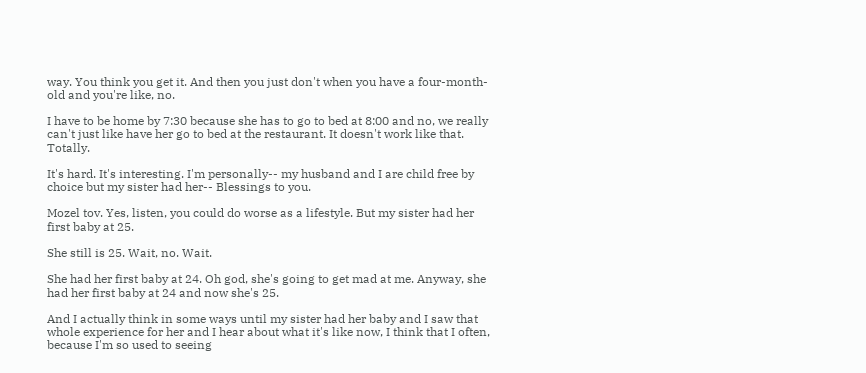way. You think you get it. And then you just don't when you have a four-month-old and you're like, no.

I have to be home by 7:30 because she has to go to bed at 8:00 and no, we really can't just like have her go to bed at the restaurant. It doesn't work like that. Totally.

It's hard. It's interesting. I'm personally-- my husband and I are child free by choice but my sister had her-- Blessings to you.

Mozel tov. Yes, listen, you could do worse as a lifestyle. But my sister had her first baby at 25.

She still is 25. Wait, no. Wait.

She had her first baby at 24. Oh god, she's going to get mad at me. Anyway, she had her first baby at 24 and now she's 25.

And I actually think in some ways until my sister had her baby and I saw that whole experience for her and I hear about what it's like now, I think that I often, because I'm so used to seeing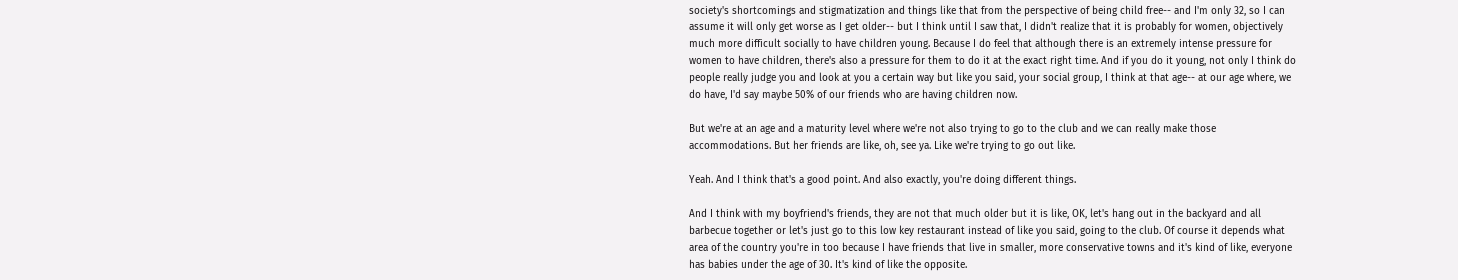society's shortcomings and stigmatization and things like that from the perspective of being child free-- and I'm only 32, so I can assume it will only get worse as I get older-- but I think until I saw that, I didn't realize that it is probably for women, objectively much more difficult socially to have children young. Because I do feel that although there is an extremely intense pressure for women to have children, there's also a pressure for them to do it at the exact right time. And if you do it young, not only I think do people really judge you and look at you a certain way but like you said, your social group, I think at that age-- at our age where, we do have, I'd say maybe 50% of our friends who are having children now.

But we're at an age and a maturity level where we're not also trying to go to the club and we can really make those accommodations. But her friends are like, oh, see ya. Like we're trying to go out like.

Yeah. And I think that's a good point. And also exactly, you're doing different things.

And I think with my boyfriend's friends, they are not that much older but it is like, OK, let's hang out in the backyard and all barbecue together or let's just go to this low key restaurant instead of like you said, going to the club. Of course it depends what area of the country you're in too because I have friends that live in smaller, more conservative towns and it's kind of like, everyone has babies under the age of 30. It's kind of like the opposite.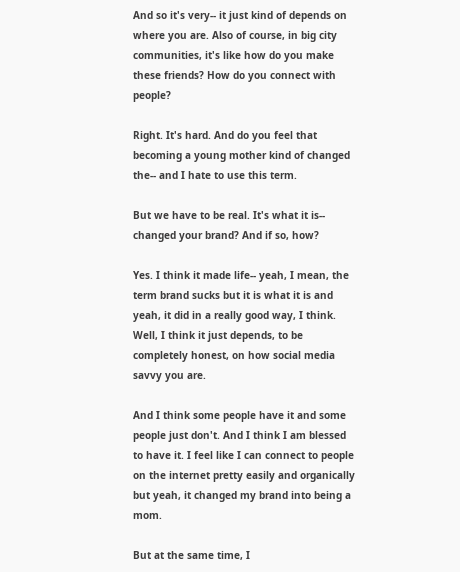And so it's very-- it just kind of depends on where you are. Also of course, in big city communities, it's like how do you make these friends? How do you connect with people?

Right. It's hard. And do you feel that becoming a young mother kind of changed the-- and I hate to use this term.

But we have to be real. It's what it is-- changed your brand? And if so, how?

Yes. I think it made life-- yeah, I mean, the term brand sucks but it is what it is and yeah, it did in a really good way, I think. Well, I think it just depends, to be completely honest, on how social media savvy you are.

And I think some people have it and some people just don't. And I think I am blessed to have it. I feel like I can connect to people on the internet pretty easily and organically but yeah, it changed my brand into being a mom.

But at the same time, I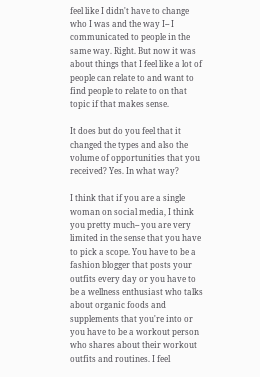feel like I didn't have to change who I was and the way I-- I communicated to people in the same way. Right. But now it was about things that I feel like a lot of people can relate to and want to find people to relate to on that topic if that makes sense.

It does but do you feel that it changed the types and also the volume of opportunities that you received? Yes. In what way?

I think that if you are a single woman on social media, I think you pretty much-- you are very limited in the sense that you have to pick a scope. You have to be a fashion blogger that posts your outfits every day or you have to be a wellness enthusiast who talks about organic foods and supplements that you're into or you have to be a workout person who shares about their workout outfits and routines. I feel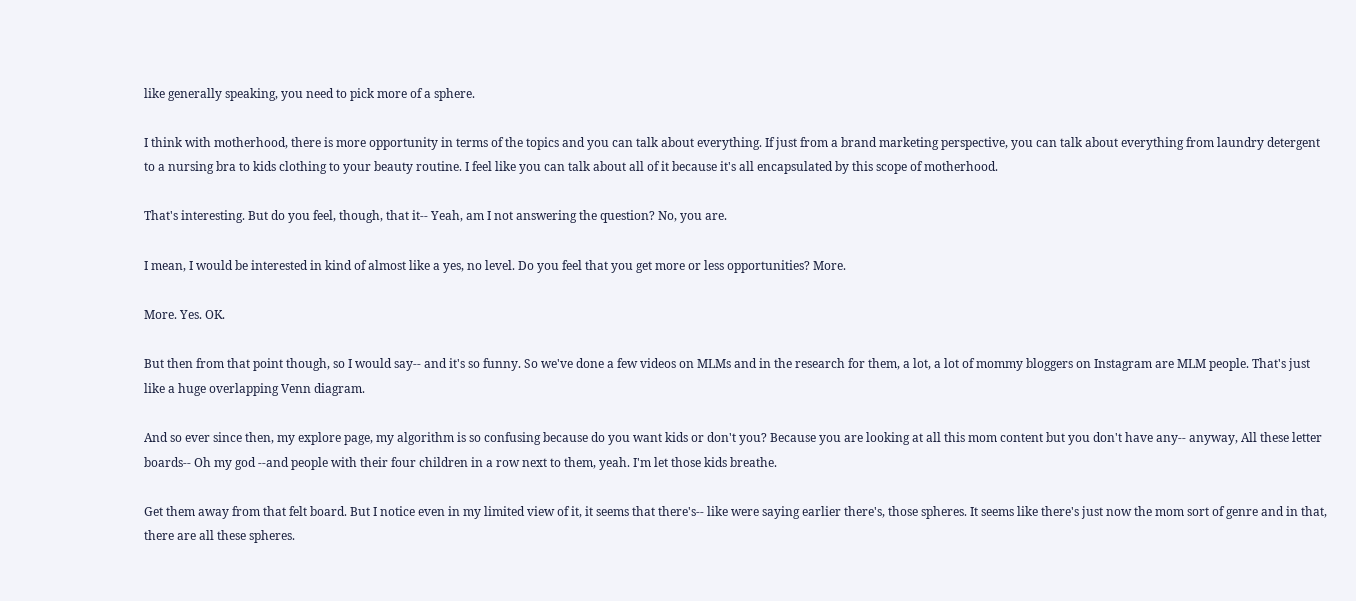like generally speaking, you need to pick more of a sphere.

I think with motherhood, there is more opportunity in terms of the topics and you can talk about everything. If just from a brand marketing perspective, you can talk about everything from laundry detergent to a nursing bra to kids clothing to your beauty routine. I feel like you can talk about all of it because it's all encapsulated by this scope of motherhood.

That's interesting. But do you feel, though, that it-- Yeah, am I not answering the question? No, you are.

I mean, I would be interested in kind of almost like a yes, no level. Do you feel that you get more or less opportunities? More.

More. Yes. OK.

But then from that point though, so I would say-- and it's so funny. So we've done a few videos on MLMs and in the research for them, a lot, a lot of mommy bloggers on Instagram are MLM people. That's just like a huge overlapping Venn diagram.

And so ever since then, my explore page, my algorithm is so confusing because do you want kids or don't you? Because you are looking at all this mom content but you don't have any-- anyway, All these letter boards-- Oh my god --and people with their four children in a row next to them, yeah. I'm let those kids breathe.

Get them away from that felt board. But I notice even in my limited view of it, it seems that there's-- like were saying earlier there's, those spheres. It seems like there's just now the mom sort of genre and in that, there are all these spheres.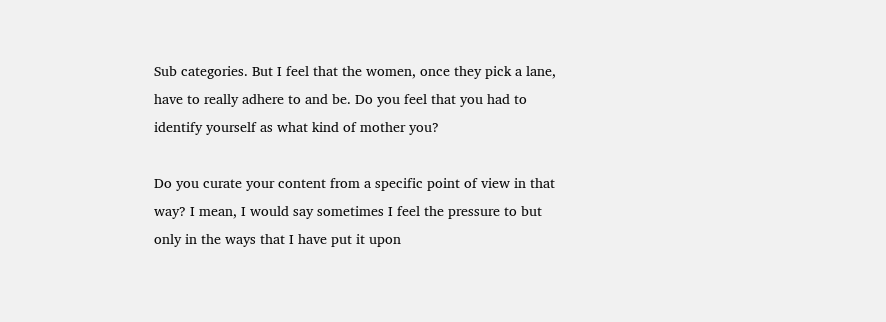Sub categories. But I feel that the women, once they pick a lane, have to really adhere to and be. Do you feel that you had to identify yourself as what kind of mother you?

Do you curate your content from a specific point of view in that way? I mean, I would say sometimes I feel the pressure to but only in the ways that I have put it upon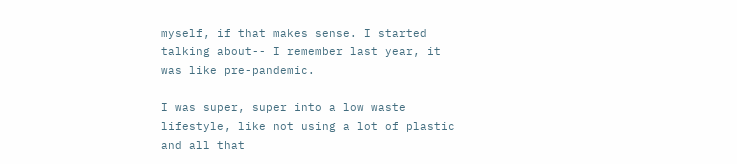myself, if that makes sense. I started talking about-- I remember last year, it was like pre-pandemic.

I was super, super into a low waste lifestyle, like not using a lot of plastic and all that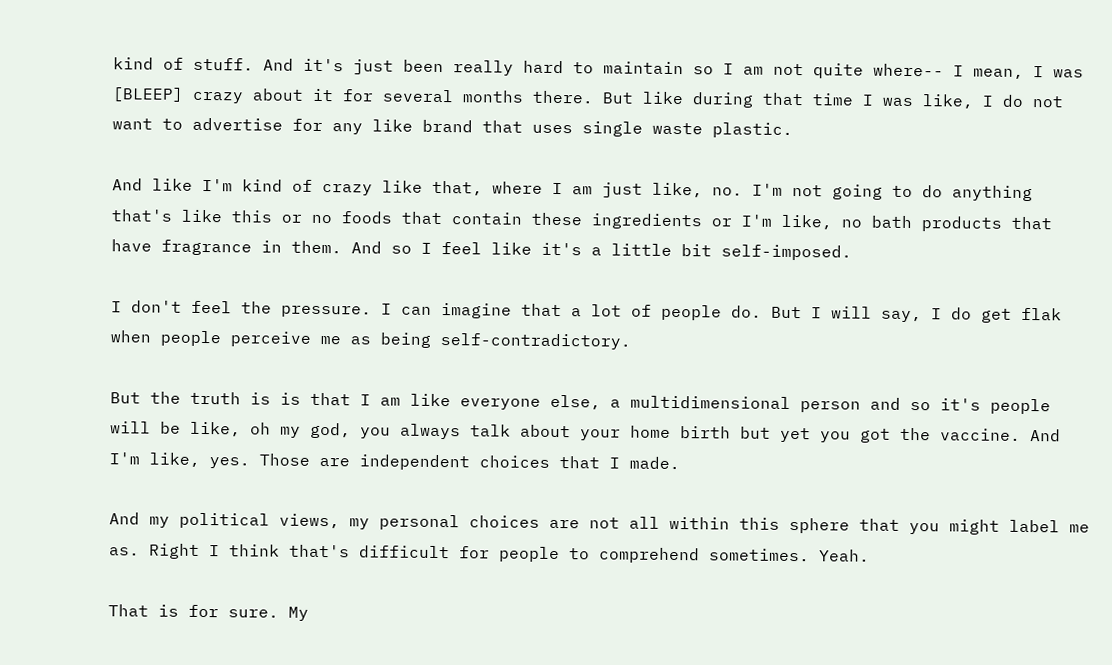kind of stuff. And it's just been really hard to maintain so I am not quite where-- I mean, I was [BLEEP] crazy about it for several months there. But like during that time I was like, I do not want to advertise for any like brand that uses single waste plastic.

And like I'm kind of crazy like that, where I am just like, no. I'm not going to do anything that's like this or no foods that contain these ingredients or I'm like, no bath products that have fragrance in them. And so I feel like it's a little bit self-imposed.

I don't feel the pressure. I can imagine that a lot of people do. But I will say, I do get flak when people perceive me as being self-contradictory.

But the truth is is that I am like everyone else, a multidimensional person and so it's people will be like, oh my god, you always talk about your home birth but yet you got the vaccine. And I'm like, yes. Those are independent choices that I made.

And my political views, my personal choices are not all within this sphere that you might label me as. Right I think that's difficult for people to comprehend sometimes. Yeah.

That is for sure. My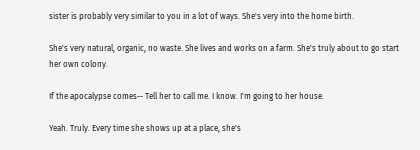sister is probably very similar to you in a lot of ways. She's very into the home birth.

She's very natural, organic, no waste. She lives and works on a farm. She's truly about to go start her own colony.

If the apocalypse comes-- Tell her to call me. I know. I'm going to her house.

Yeah. Truly. Every time she shows up at a place, she's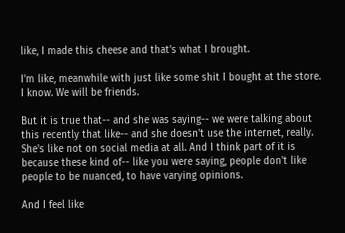like, I made this cheese and that's what I brought.

I'm like, meanwhile with just like some shit I bought at the store. I know. We will be friends.

But it is true that-- and she was saying-- we were talking about this recently that like-- and she doesn't use the internet, really. She's like not on social media at all. And I think part of it is because these kind of-- like you were saying, people don't like people to be nuanced, to have varying opinions.

And I feel like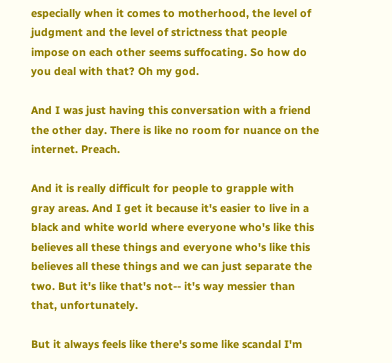especially when it comes to motherhood, the level of judgment and the level of strictness that people impose on each other seems suffocating. So how do you deal with that? Oh my god.

And I was just having this conversation with a friend the other day. There is like no room for nuance on the internet. Preach.

And it is really difficult for people to grapple with gray areas. And I get it because it's easier to live in a black and white world where everyone who's like this believes all these things and everyone who's like this believes all these things and we can just separate the two. But it's like that's not-- it's way messier than that, unfortunately.

But it always feels like there's some like scandal I'm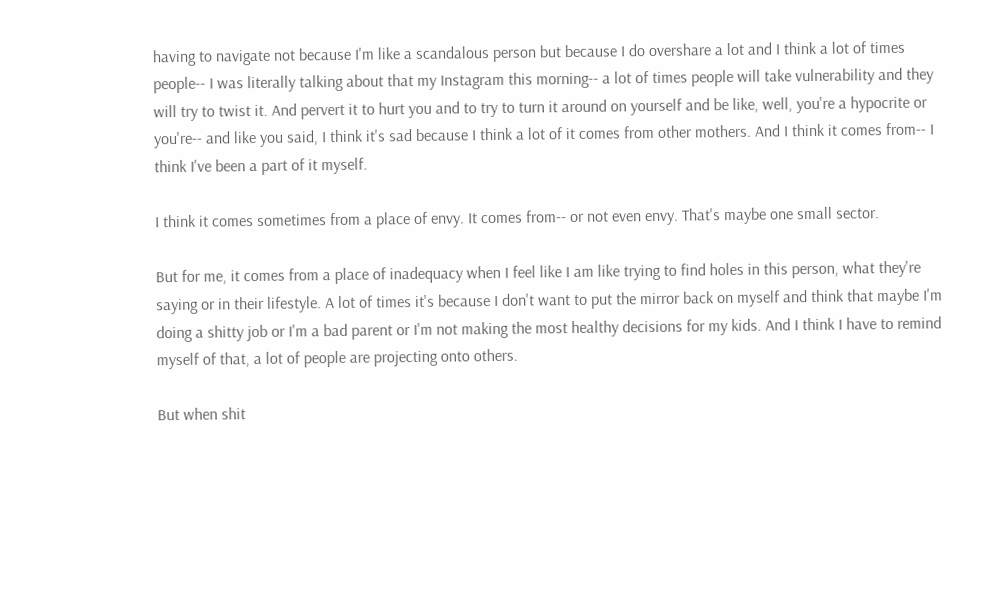having to navigate not because I'm like a scandalous person but because I do overshare a lot and I think a lot of times people-- I was literally talking about that my Instagram this morning-- a lot of times people will take vulnerability and they will try to twist it. And pervert it to hurt you and to try to turn it around on yourself and be like, well, you're a hypocrite or you're-- and like you said, I think it's sad because I think a lot of it comes from other mothers. And I think it comes from-- I think I've been a part of it myself.

I think it comes sometimes from a place of envy. It comes from-- or not even envy. That's maybe one small sector.

But for me, it comes from a place of inadequacy when I feel like I am like trying to find holes in this person, what they're saying or in their lifestyle. A lot of times it's because I don't want to put the mirror back on myself and think that maybe I'm doing a shitty job or I'm a bad parent or I'm not making the most healthy decisions for my kids. And I think I have to remind myself of that, a lot of people are projecting onto others.

But when shit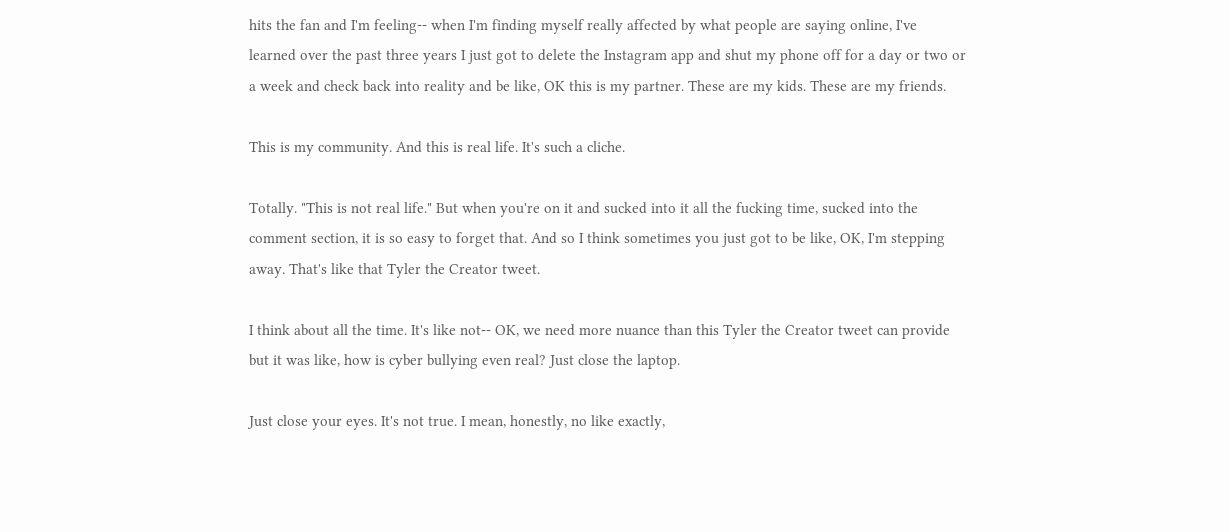hits the fan and I'm feeling-- when I'm finding myself really affected by what people are saying online, I've learned over the past three years I just got to delete the Instagram app and shut my phone off for a day or two or a week and check back into reality and be like, OK this is my partner. These are my kids. These are my friends.

This is my community. And this is real life. It's such a cliche.

Totally. "This is not real life." But when you're on it and sucked into it all the fucking time, sucked into the comment section, it is so easy to forget that. And so I think sometimes you just got to be like, OK, I'm stepping away. That's like that Tyler the Creator tweet.

I think about all the time. It's like not-- OK, we need more nuance than this Tyler the Creator tweet can provide but it was like, how is cyber bullying even real? Just close the laptop.

Just close your eyes. It's not true. I mean, honestly, no like exactly,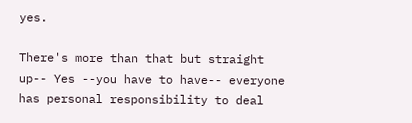yes.

There's more than that but straight up-- Yes --you have to have-- everyone has personal responsibility to deal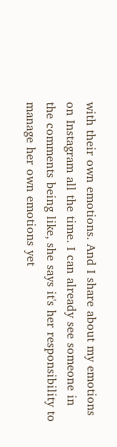with their own emotions. And I share about my emotions on Instagram all the time. I can already see someone in the comments being like, she says it's her responsibility to manage her own emotions yet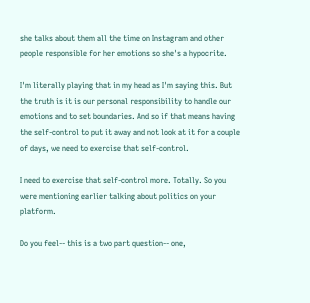she talks about them all the time on Instagram and other people responsible for her emotions so she's a hypocrite.

I'm literally playing that in my head as I'm saying this. But the truth is it is our personal responsibility to handle our emotions and to set boundaries. And so if that means having the self-control to put it away and not look at it for a couple of days, we need to exercise that self-control.

I need to exercise that self-control more. Totally. So you were mentioning earlier talking about politics on your platform.

Do you feel-- this is a two part question-- one,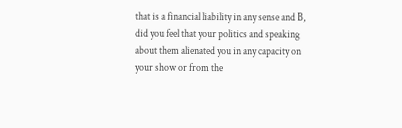that is a financial liability in any sense and B, did you feel that your politics and speaking about them alienated you in any capacity on your show or from the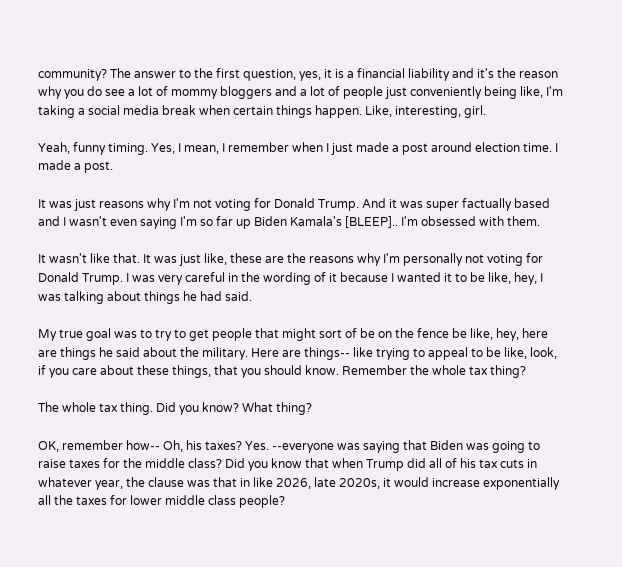community? The answer to the first question, yes, it is a financial liability and it's the reason why you do see a lot of mommy bloggers and a lot of people just conveniently being like, I'm taking a social media break when certain things happen. Like, interesting, girl.

Yeah, funny timing. Yes, I mean, I remember when I just made a post around election time. I made a post.

It was just reasons why I'm not voting for Donald Trump. And it was super factually based and I wasn't even saying I'm so far up Biden Kamala's [BLEEP].. I'm obsessed with them.

It wasn't like that. It was just like, these are the reasons why I'm personally not voting for Donald Trump. I was very careful in the wording of it because I wanted it to be like, hey, I was talking about things he had said.

My true goal was to try to get people that might sort of be on the fence be like, hey, here are things he said about the military. Here are things-- like trying to appeal to be like, look, if you care about these things, that you should know. Remember the whole tax thing?

The whole tax thing. Did you know? What thing?

OK, remember how-- Oh, his taxes? Yes. --everyone was saying that Biden was going to raise taxes for the middle class? Did you know that when Trump did all of his tax cuts in whatever year, the clause was that in like 2026, late 2020s, it would increase exponentially all the taxes for lower middle class people?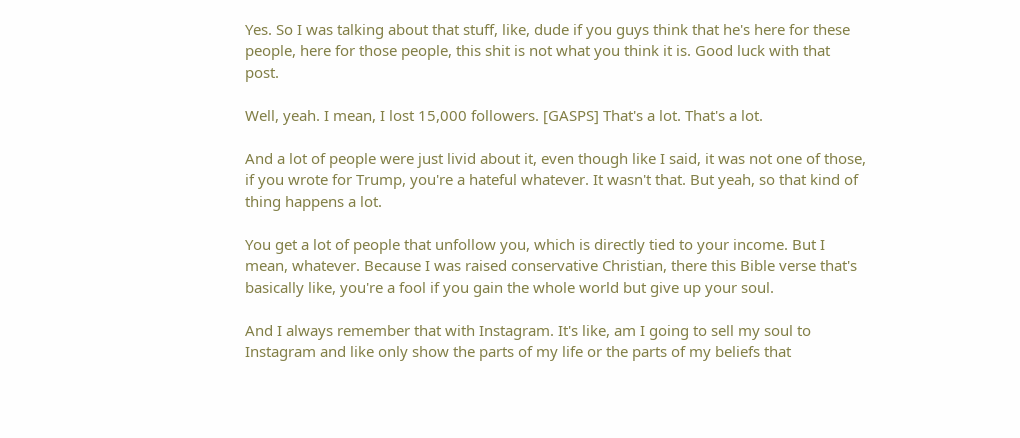Yes. So I was talking about that stuff, like, dude if you guys think that he's here for these people, here for those people, this shit is not what you think it is. Good luck with that post.

Well, yeah. I mean, I lost 15,000 followers. [GASPS] That's a lot. That's a lot.

And a lot of people were just livid about it, even though like I said, it was not one of those, if you wrote for Trump, you're a hateful whatever. It wasn't that. But yeah, so that kind of thing happens a lot.

You get a lot of people that unfollow you, which is directly tied to your income. But I mean, whatever. Because I was raised conservative Christian, there this Bible verse that's basically like, you're a fool if you gain the whole world but give up your soul.

And I always remember that with Instagram. It's like, am I going to sell my soul to Instagram and like only show the parts of my life or the parts of my beliefs that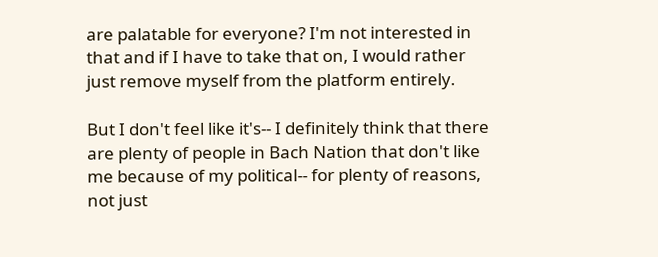are palatable for everyone? I'm not interested in that and if I have to take that on, I would rather just remove myself from the platform entirely.

But I don't feel like it's-- I definitely think that there are plenty of people in Bach Nation that don't like me because of my political-- for plenty of reasons, not just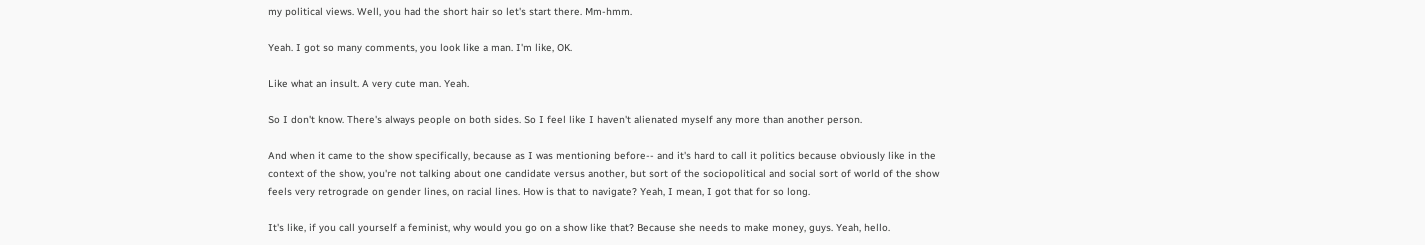my political views. Well, you had the short hair so let's start there. Mm-hmm.

Yeah. I got so many comments, you look like a man. I'm like, OK.

Like what an insult. A very cute man. Yeah.

So I don't know. There's always people on both sides. So I feel like I haven't alienated myself any more than another person.

And when it came to the show specifically, because as I was mentioning before-- and it's hard to call it politics because obviously like in the context of the show, you're not talking about one candidate versus another, but sort of the sociopolitical and social sort of world of the show feels very retrograde on gender lines, on racial lines. How is that to navigate? Yeah, I mean, I got that for so long.

It's like, if you call yourself a feminist, why would you go on a show like that? Because she needs to make money, guys. Yeah, hello.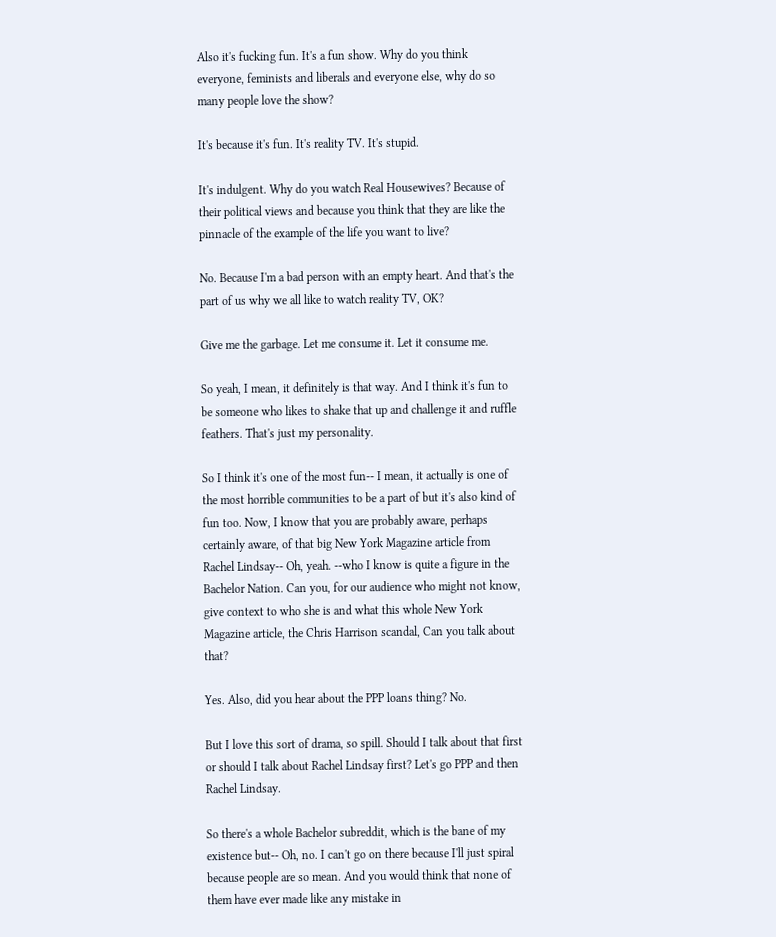Also it's fucking fun. It's a fun show. Why do you think everyone, feminists and liberals and everyone else, why do so many people love the show?

It's because it's fun. It's reality TV. It's stupid.

It's indulgent. Why do you watch Real Housewives? Because of their political views and because you think that they are like the pinnacle of the example of the life you want to live?

No. Because I'm a bad person with an empty heart. And that's the part of us why we all like to watch reality TV, OK?

Give me the garbage. Let me consume it. Let it consume me.

So yeah, I mean, it definitely is that way. And I think it's fun to be someone who likes to shake that up and challenge it and ruffle feathers. That's just my personality.

So I think it's one of the most fun-- I mean, it actually is one of the most horrible communities to be a part of but it's also kind of fun too. Now, I know that you are probably aware, perhaps certainly aware, of that big New York Magazine article from Rachel Lindsay-- Oh, yeah. --who I know is quite a figure in the Bachelor Nation. Can you, for our audience who might not know, give context to who she is and what this whole New York Magazine article, the Chris Harrison scandal, Can you talk about that?

Yes. Also, did you hear about the PPP loans thing? No.

But I love this sort of drama, so spill. Should I talk about that first or should I talk about Rachel Lindsay first? Let's go PPP and then Rachel Lindsay.

So there's a whole Bachelor subreddit, which is the bane of my existence but-- Oh, no. I can't go on there because I'll just spiral because people are so mean. And you would think that none of them have ever made like any mistake in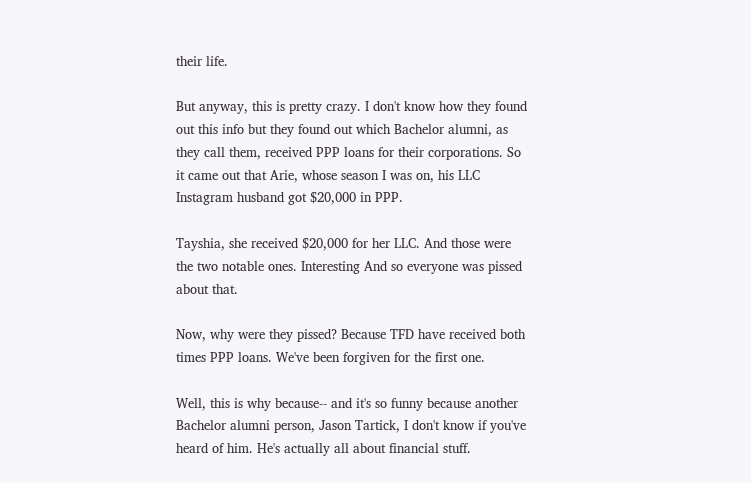their life.

But anyway, this is pretty crazy. I don't know how they found out this info but they found out which Bachelor alumni, as they call them, received PPP loans for their corporations. So it came out that Arie, whose season I was on, his LLC Instagram husband got $20,000 in PPP.

Tayshia, she received $20,000 for her LLC. And those were the two notable ones. Interesting And so everyone was pissed about that.

Now, why were they pissed? Because TFD have received both times PPP loans. We've been forgiven for the first one.

Well, this is why because-- and it's so funny because another Bachelor alumni person, Jason Tartick, I don't know if you've heard of him. He's actually all about financial stuff.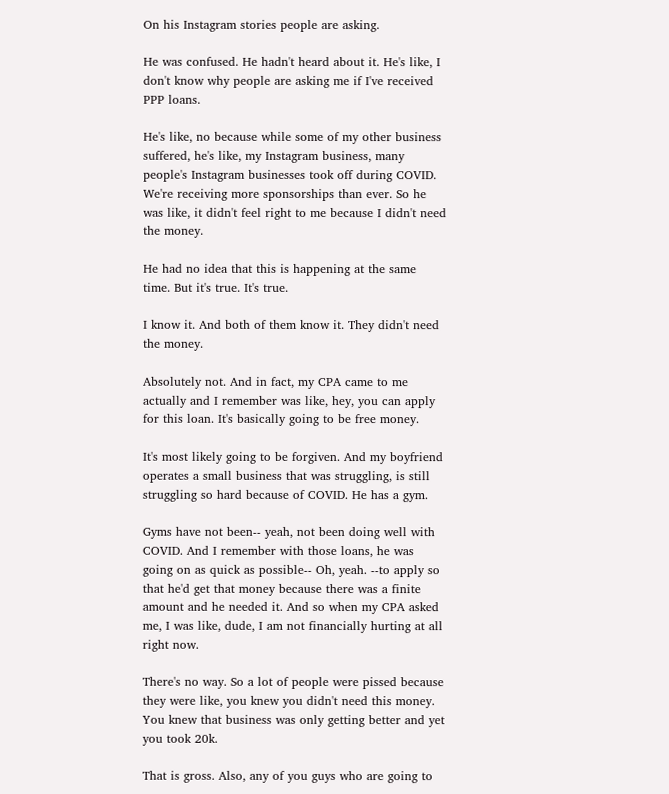On his Instagram stories people are asking.

He was confused. He hadn't heard about it. He's like, I don't know why people are asking me if I've received PPP loans.

He's like, no because while some of my other business suffered, he's like, my Instagram business, many people's Instagram businesses took off during COVID. We're receiving more sponsorships than ever. So he was like, it didn't feel right to me because I didn't need the money.

He had no idea that this is happening at the same time. But it's true. It's true.

I know it. And both of them know it. They didn't need the money.

Absolutely not. And in fact, my CPA came to me actually and I remember was like, hey, you can apply for this loan. It's basically going to be free money.

It's most likely going to be forgiven. And my boyfriend operates a small business that was struggling, is still struggling so hard because of COVID. He has a gym.

Gyms have not been-- yeah, not been doing well with COVID. And I remember with those loans, he was going on as quick as possible-- Oh, yeah. --to apply so that he'd get that money because there was a finite amount and he needed it. And so when my CPA asked me, I was like, dude, I am not financially hurting at all right now.

There's no way. So a lot of people were pissed because they were like, you knew you didn't need this money. You knew that business was only getting better and yet you took 20k.

That is gross. Also, any of you guys who are going to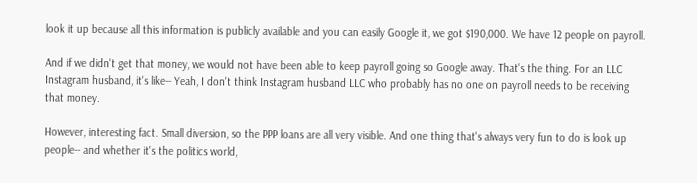look it up because all this information is publicly available and you can easily Google it, we got $190,000. We have 12 people on payroll.

And if we didn't get that money, we would not have been able to keep payroll going so Google away. That's the thing. For an LLC Instagram husband, it's like-- Yeah, I don't think Instagram husband LLC who probably has no one on payroll needs to be receiving that money.

However, interesting fact. Small diversion, so the PPP loans are all very visible. And one thing that's always very fun to do is look up people-- and whether it's the politics world,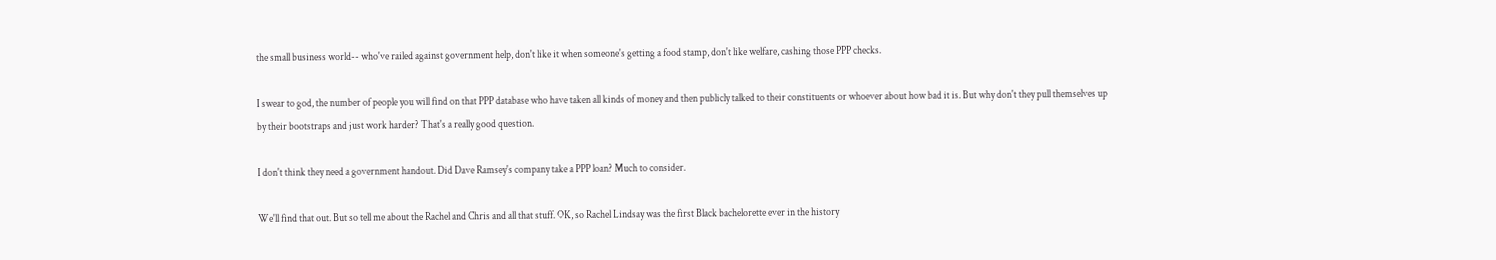the small business world-- who've railed against government help, don't like it when someone's getting a food stamp, don't like welfare, cashing those PPP checks.

I swear to god, the number of people you will find on that PPP database who have taken all kinds of money and then publicly talked to their constituents or whoever about how bad it is. But why don't they pull themselves up by their bootstraps and just work harder? That's a really good question.

I don't think they need a government handout. Did Dave Ramsey's company take a PPP loan? Much to consider.

We'll find that out. But so tell me about the Rachel and Chris and all that stuff. OK, so Rachel Lindsay was the first Black bachelorette ever in the history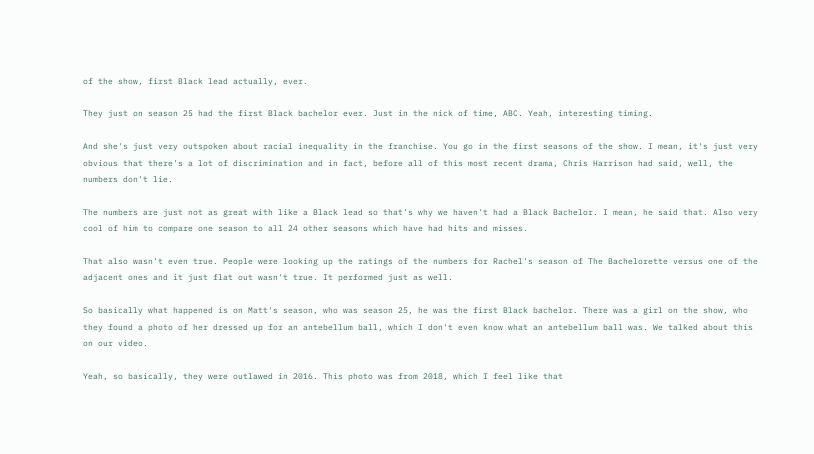of the show, first Black lead actually, ever.

They just on season 25 had the first Black bachelor ever. Just in the nick of time, ABC. Yeah, interesting timing.

And she's just very outspoken about racial inequality in the franchise. You go in the first seasons of the show. I mean, it's just very obvious that there's a lot of discrimination and in fact, before all of this most recent drama, Chris Harrison had said, well, the numbers don't lie.

The numbers are just not as great with like a Black lead so that's why we haven't had a Black Bachelor. I mean, he said that. Also very cool of him to compare one season to all 24 other seasons which have had hits and misses.

That also wasn't even true. People were looking up the ratings of the numbers for Rachel's season of The Bachelorette versus one of the adjacent ones and it just flat out wasn't true. It performed just as well.

So basically what happened is on Matt's season, who was season 25, he was the first Black bachelor. There was a girl on the show, who they found a photo of her dressed up for an antebellum ball, which I don't even know what an antebellum ball was. We talked about this on our video.

Yeah, so basically, they were outlawed in 2016. This photo was from 2018, which I feel like that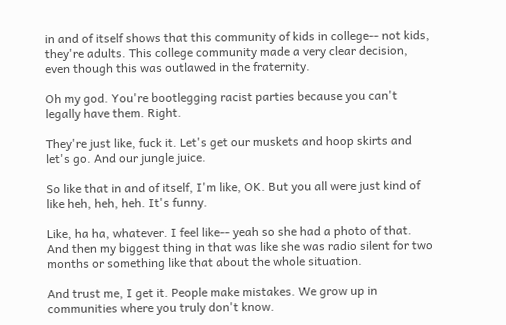in and of itself shows that this community of kids in college-- not kids, they're adults. This college community made a very clear decision, even though this was outlawed in the fraternity.

Oh my god. You're bootlegging racist parties because you can't legally have them. Right.

They're just like, fuck it. Let's get our muskets and hoop skirts and let's go. And our jungle juice.

So like that in and of itself, I'm like, OK. But you all were just kind of like heh, heh, heh. It's funny.

Like, ha ha, whatever. I feel like-- yeah so she had a photo of that. And then my biggest thing in that was like she was radio silent for two months or something like that about the whole situation.

And trust me, I get it. People make mistakes. We grow up in communities where you truly don't know.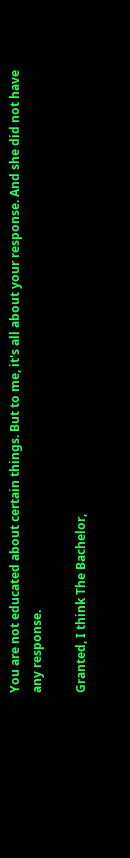You are not educated about certain things. But to me, it's all about your response. And she did not have any response.

Granted, I think The Bachelor,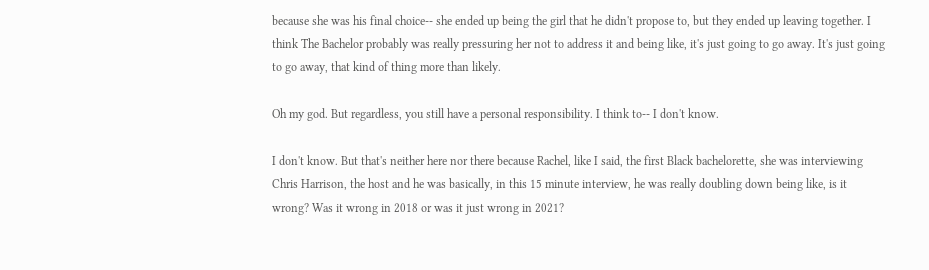because she was his final choice-- she ended up being the girl that he didn't propose to, but they ended up leaving together. I think The Bachelor probably was really pressuring her not to address it and being like, it's just going to go away. It's just going to go away, that kind of thing more than likely.

Oh my god. But regardless, you still have a personal responsibility. I think to-- I don't know.

I don't know. But that's neither here nor there because Rachel, like I said, the first Black bachelorette, she was interviewing Chris Harrison, the host and he was basically, in this 15 minute interview, he was really doubling down being like, is it wrong? Was it wrong in 2018 or was it just wrong in 2021?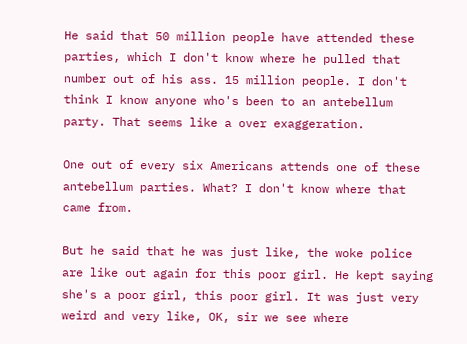He said that 50 million people have attended these parties, which I don't know where he pulled that number out of his ass. 15 million people. I don't think I know anyone who's been to an antebellum party. That seems like a over exaggeration.

One out of every six Americans attends one of these antebellum parties. What? I don't know where that came from.

But he said that he was just like, the woke police are like out again for this poor girl. He kept saying she's a poor girl, this poor girl. It was just very weird and very like, OK, sir we see where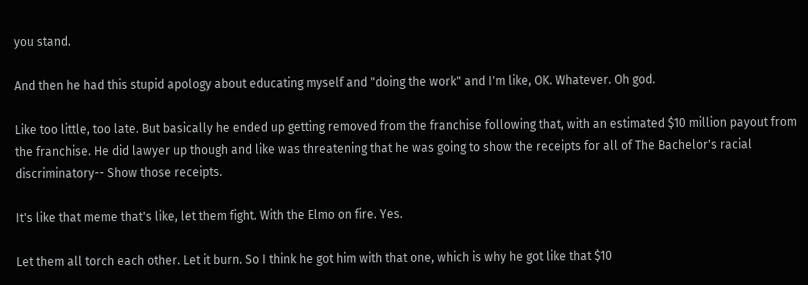you stand.

And then he had this stupid apology about educating myself and "doing the work" and I'm like, OK. Whatever. Oh god.

Like too little, too late. But basically he ended up getting removed from the franchise following that, with an estimated $10 million payout from the franchise. He did lawyer up though and like was threatening that he was going to show the receipts for all of The Bachelor's racial discriminatory-- Show those receipts.

It's like that meme that's like, let them fight. With the Elmo on fire. Yes.

Let them all torch each other. Let it burn. So I think he got him with that one, which is why he got like that $10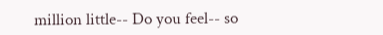million little-- Do you feel-- so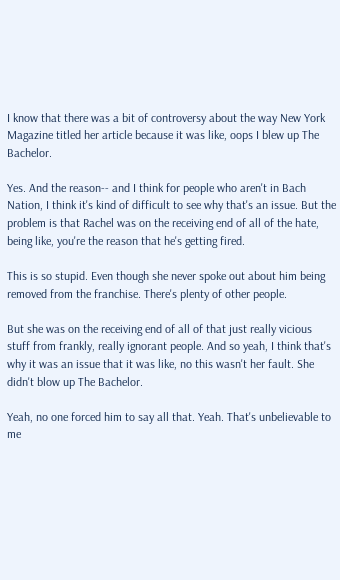I know that there was a bit of controversy about the way New York Magazine titled her article because it was like, oops I blew up The Bachelor.

Yes. And the reason-- and I think for people who aren't in Bach Nation, I think it's kind of difficult to see why that's an issue. But the problem is that Rachel was on the receiving end of all of the hate, being like, you're the reason that he's getting fired.

This is so stupid. Even though she never spoke out about him being removed from the franchise. There's plenty of other people.

But she was on the receiving end of all of that just really vicious stuff from frankly, really ignorant people. And so yeah, I think that's why it was an issue that it was like, no this wasn't her fault. She didn't blow up The Bachelor.

Yeah, no one forced him to say all that. Yeah. That's unbelievable to me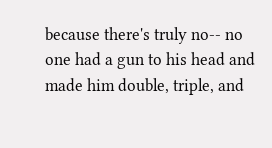because there's truly no-- no one had a gun to his head and made him double, triple, and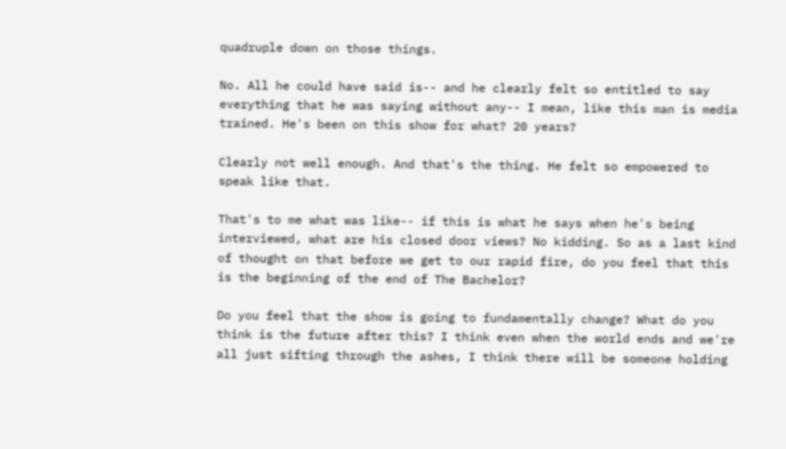quadruple down on those things.

No. All he could have said is-- and he clearly felt so entitled to say everything that he was saying without any-- I mean, like this man is media trained. He's been on this show for what? 20 years?

Clearly not well enough. And that's the thing. He felt so empowered to speak like that.

That's to me what was like-- if this is what he says when he's being interviewed, what are his closed door views? No kidding. So as a last kind of thought on that before we get to our rapid fire, do you feel that this is the beginning of the end of The Bachelor?

Do you feel that the show is going to fundamentally change? What do you think is the future after this? I think even when the world ends and we're all just sifting through the ashes, I think there will be someone holding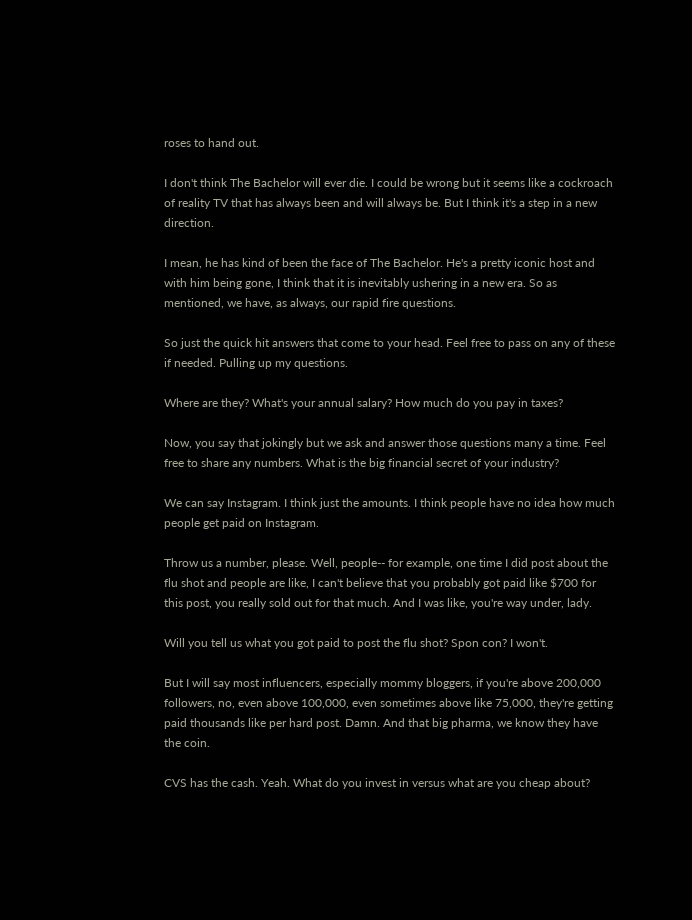roses to hand out.

I don't think The Bachelor will ever die. I could be wrong but it seems like a cockroach of reality TV that has always been and will always be. But I think it's a step in a new direction.

I mean, he has kind of been the face of The Bachelor. He's a pretty iconic host and with him being gone, I think that it is inevitably ushering in a new era. So as mentioned, we have, as always, our rapid fire questions.

So just the quick hit answers that come to your head. Feel free to pass on any of these if needed. Pulling up my questions.

Where are they? What's your annual salary? How much do you pay in taxes?

Now, you say that jokingly but we ask and answer those questions many a time. Feel free to share any numbers. What is the big financial secret of your industry?

We can say Instagram. I think just the amounts. I think people have no idea how much people get paid on Instagram.

Throw us a number, please. Well, people-- for example, one time I did post about the flu shot and people are like, I can't believe that you probably got paid like $700 for this post, you really sold out for that much. And I was like, you're way under, lady.

Will you tell us what you got paid to post the flu shot? Spon con? I won't.

But I will say most influencers, especially mommy bloggers, if you're above 200,000 followers, no, even above 100,000, even sometimes above like 75,000, they're getting paid thousands like per hard post. Damn. And that big pharma, we know they have the coin.

CVS has the cash. Yeah. What do you invest in versus what are you cheap about?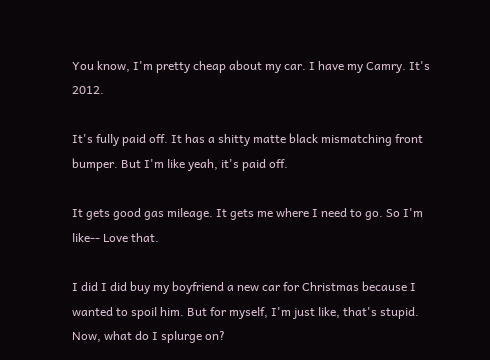You know, I'm pretty cheap about my car. I have my Camry. It's 2012.

It's fully paid off. It has a shitty matte black mismatching front bumper. But I'm like yeah, it's paid off.

It gets good gas mileage. It gets me where I need to go. So I'm like-- Love that.

I did I did buy my boyfriend a new car for Christmas because I wanted to spoil him. But for myself, I'm just like, that's stupid. Now, what do I splurge on?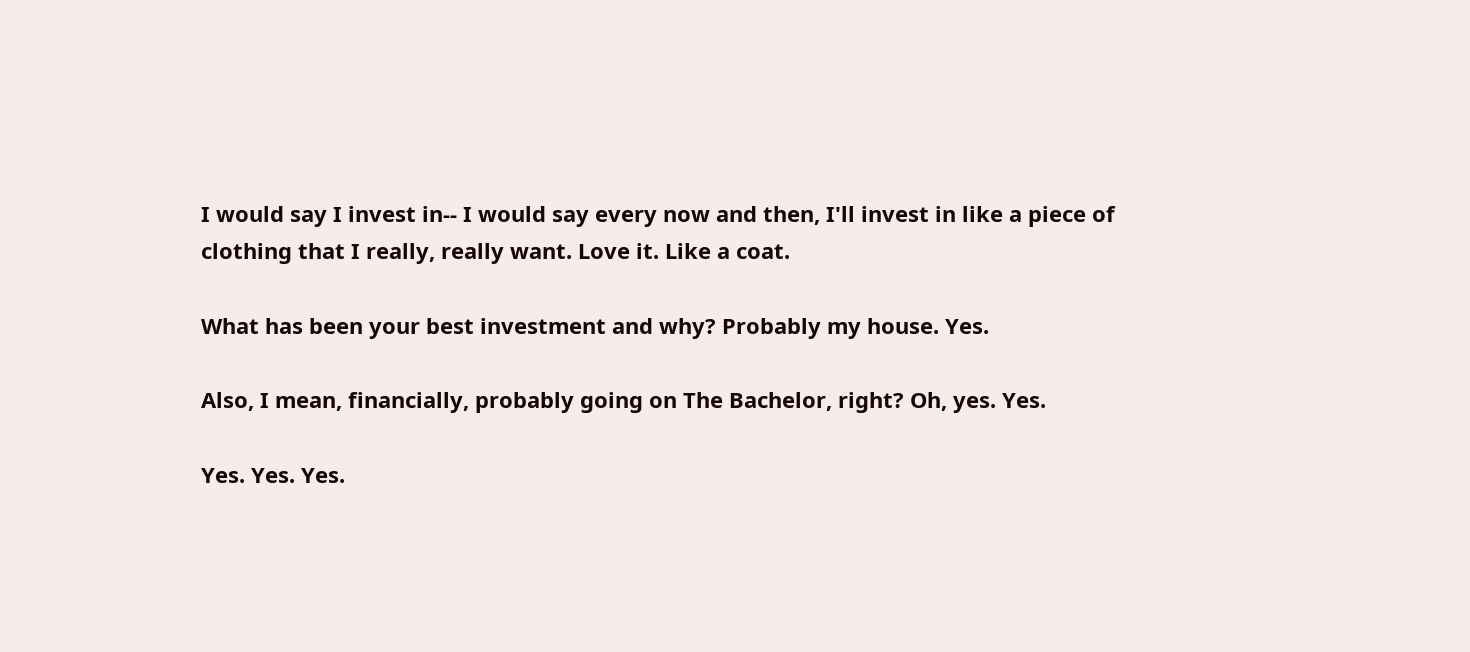I would say I invest in-- I would say every now and then, I'll invest in like a piece of clothing that I really, really want. Love it. Like a coat.

What has been your best investment and why? Probably my house. Yes.

Also, I mean, financially, probably going on The Bachelor, right? Oh, yes. Yes.

Yes. Yes. Yes.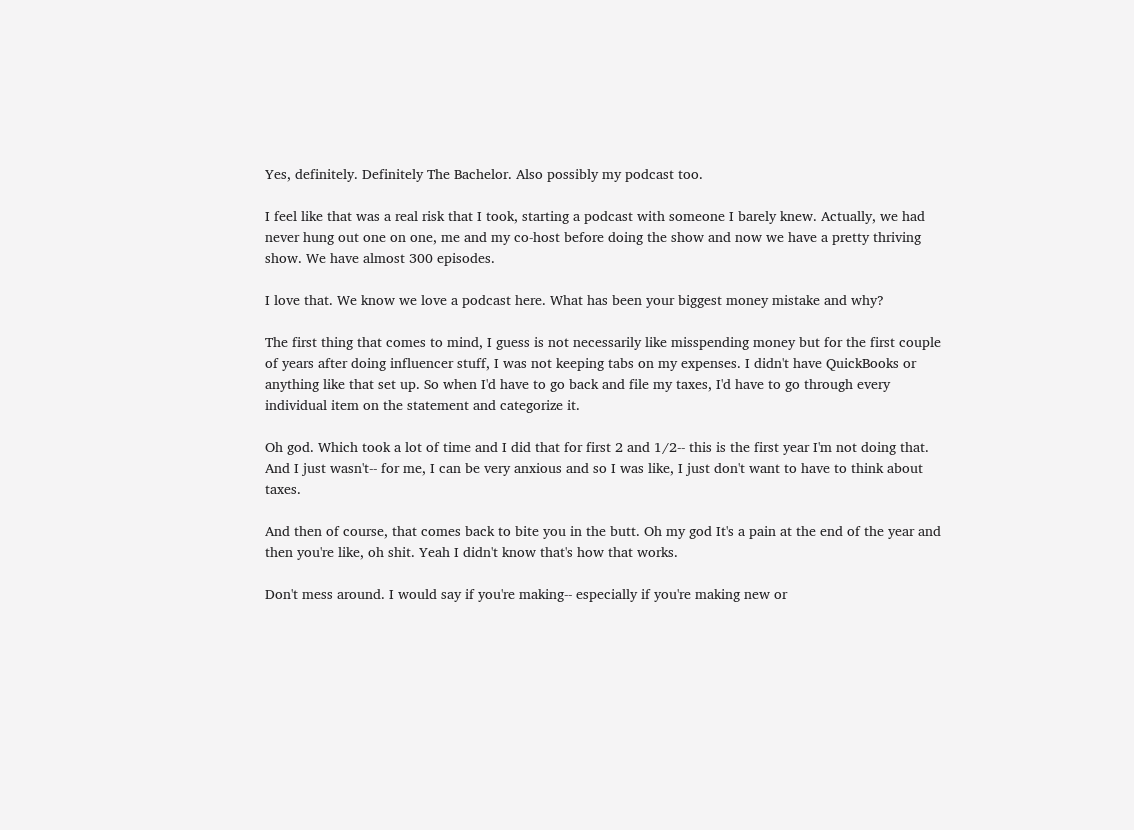Yes, definitely. Definitely The Bachelor. Also possibly my podcast too.

I feel like that was a real risk that I took, starting a podcast with someone I barely knew. Actually, we had never hung out one on one, me and my co-host before doing the show and now we have a pretty thriving show. We have almost 300 episodes.

I love that. We know we love a podcast here. What has been your biggest money mistake and why?

The first thing that comes to mind, I guess is not necessarily like misspending money but for the first couple of years after doing influencer stuff, I was not keeping tabs on my expenses. I didn't have QuickBooks or anything like that set up. So when I'd have to go back and file my taxes, I'd have to go through every individual item on the statement and categorize it.

Oh god. Which took a lot of time and I did that for first 2 and 1/2-- this is the first year I'm not doing that. And I just wasn't-- for me, I can be very anxious and so I was like, I just don't want to have to think about taxes.

And then of course, that comes back to bite you in the butt. Oh my god It's a pain at the end of the year and then you're like, oh shit. Yeah I didn't know that's how that works.

Don't mess around. I would say if you're making-- especially if you're making new or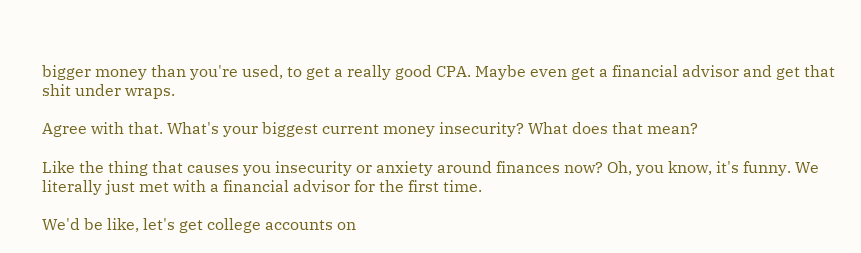bigger money than you're used, to get a really good CPA. Maybe even get a financial advisor and get that shit under wraps.

Agree with that. What's your biggest current money insecurity? What does that mean?

Like the thing that causes you insecurity or anxiety around finances now? Oh, you know, it's funny. We literally just met with a financial advisor for the first time.

We'd be like, let's get college accounts on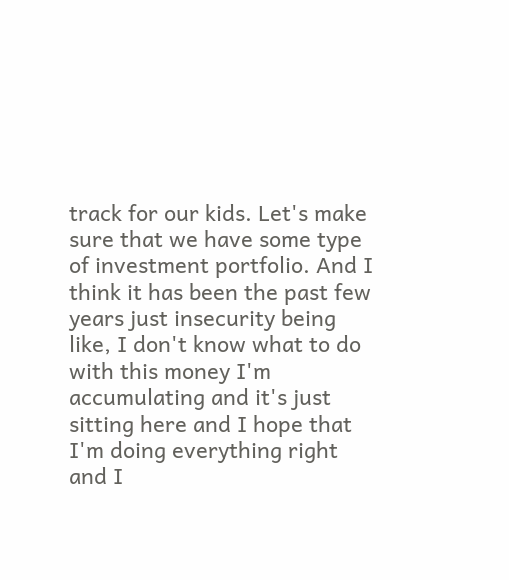track for our kids. Let's make sure that we have some type of investment portfolio. And I think it has been the past few years just insecurity being like, I don't know what to do with this money I'm accumulating and it's just sitting here and I hope that I'm doing everything right and I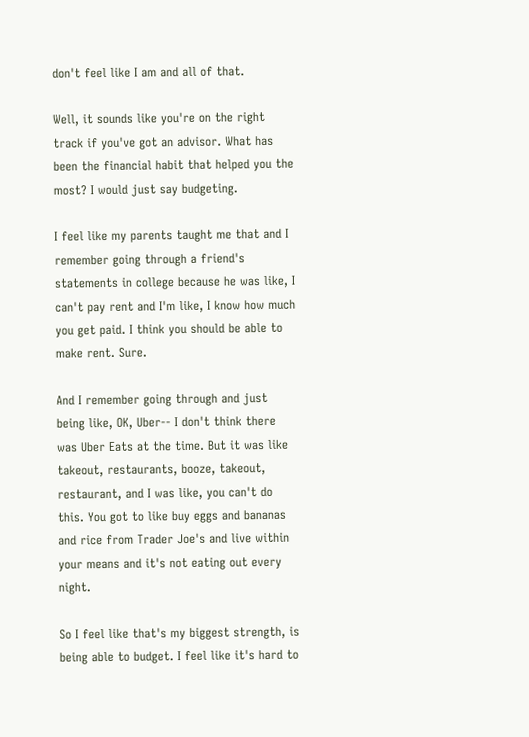don't feel like I am and all of that.

Well, it sounds like you're on the right track if you've got an advisor. What has been the financial habit that helped you the most? I would just say budgeting.

I feel like my parents taught me that and I remember going through a friend's statements in college because he was like, I can't pay rent and I'm like, I know how much you get paid. I think you should be able to make rent. Sure.

And I remember going through and just being like, OK, Uber-- I don't think there was Uber Eats at the time. But it was like takeout, restaurants, booze, takeout, restaurant, and I was like, you can't do this. You got to like buy eggs and bananas and rice from Trader Joe's and live within your means and it's not eating out every night.

So I feel like that's my biggest strength, is being able to budget. I feel like it's hard to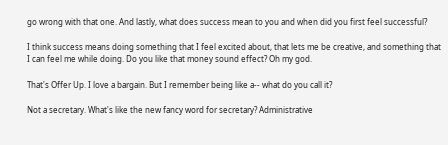go wrong with that one. And lastly, what does success mean to you and when did you first feel successful?

I think success means doing something that I feel excited about, that lets me be creative, and something that I can feel me while doing. Do you like that money sound effect? Oh my god.

That's Offer Up. I love a bargain. But I remember being like a-- what do you call it?

Not a secretary. What's like the new fancy word for secretary? Administrative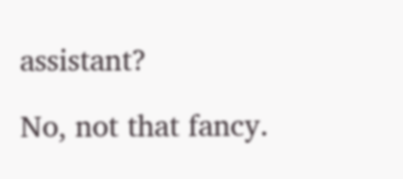assistant?

No, not that fancy.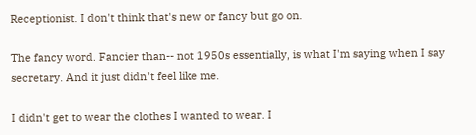Receptionist. I don't think that's new or fancy but go on.

The fancy word. Fancier than-- not 1950s essentially, is what I'm saying when I say secretary. And it just didn't feel like me.

I didn't get to wear the clothes I wanted to wear. I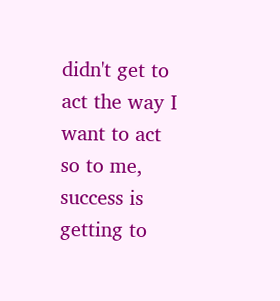didn't get to act the way I want to act so to me, success is getting to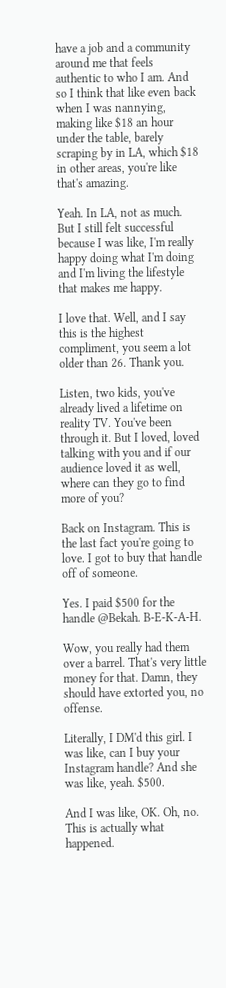have a job and a community around me that feels authentic to who I am. And so I think that like even back when I was nannying, making like $18 an hour under the table, barely scraping by in LA, which $18 in other areas, you're like that's amazing.

Yeah. In LA, not as much. But I still felt successful because I was like, I'm really happy doing what I'm doing and I'm living the lifestyle that makes me happy.

I love that. Well, and I say this is the highest compliment, you seem a lot older than 26. Thank you.

Listen, two kids, you've already lived a lifetime on reality TV. You've been through it. But I loved, loved talking with you and if our audience loved it as well, where can they go to find more of you?

Back on Instagram. This is the last fact you're going to love. I got to buy that handle off of someone.

Yes. I paid $500 for the handle @Bekah. B-E-K-A-H.

Wow, you really had them over a barrel. That's very little money for that. Damn, they should have extorted you, no offense.

Literally, I DM'd this girl. I was like, can I buy your Instagram handle? And she was like, yeah. $500.

And I was like, OK. Oh, no. This is actually what happened.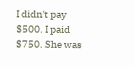I didn't pay $500. I paid $750. She was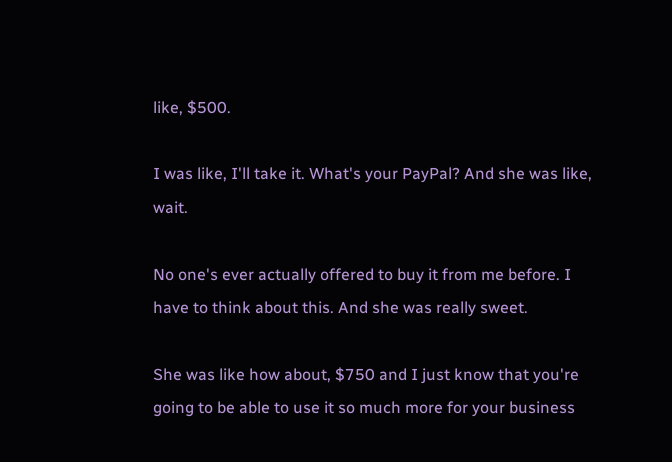like, $500.

I was like, I'll take it. What's your PayPal? And she was like, wait.

No one's ever actually offered to buy it from me before. I have to think about this. And she was really sweet.

She was like how about, $750 and I just know that you're going to be able to use it so much more for your business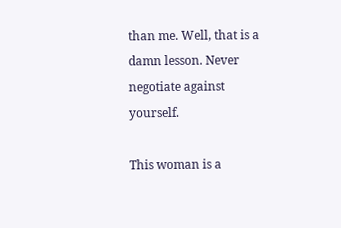than me. Well, that is a damn lesson. Never negotiate against yourself.

This woman is a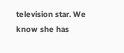television star. We know she has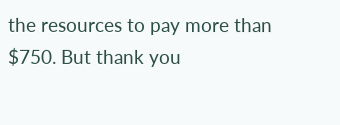the resources to pay more than $750. But thank you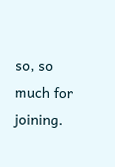so, so much for joining.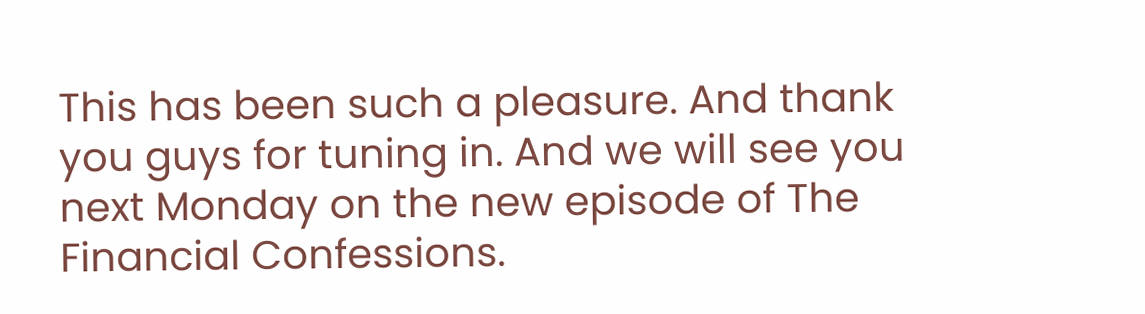This has been such a pleasure. And thank you guys for tuning in. And we will see you next Monday on the new episode of The Financial Confessions.